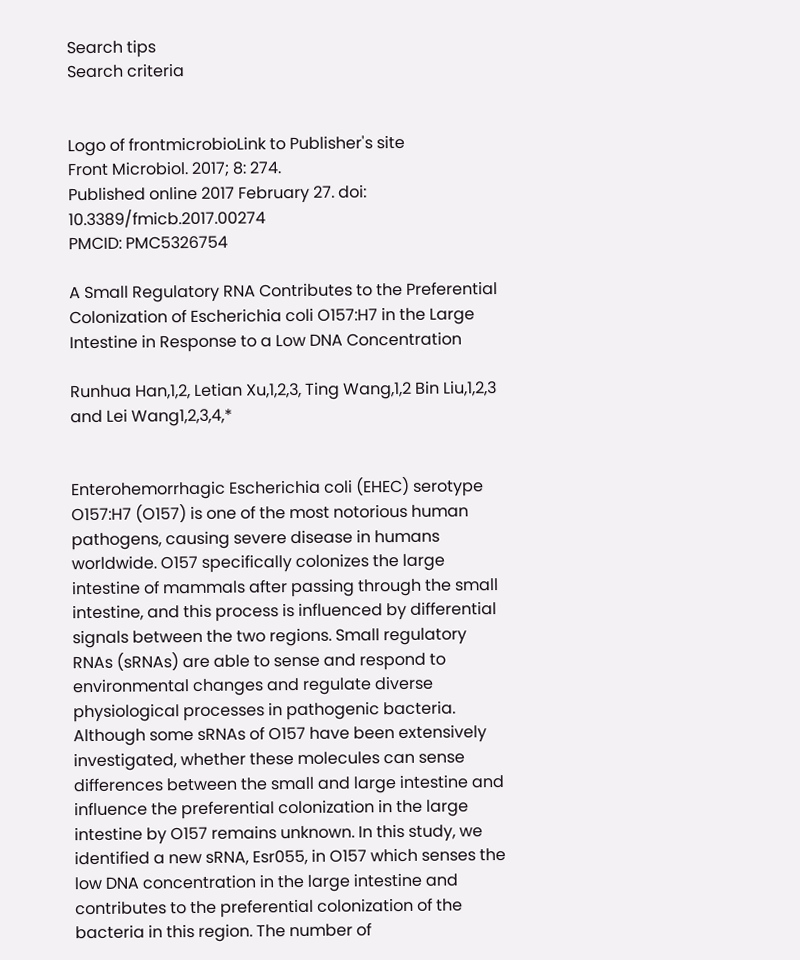Search tips
Search criteria


Logo of frontmicrobioLink to Publisher's site
Front Microbiol. 2017; 8: 274.
Published online 2017 February 27. doi:  10.3389/fmicb.2017.00274
PMCID: PMC5326754

A Small Regulatory RNA Contributes to the Preferential Colonization of Escherichia coli O157:H7 in the Large Intestine in Response to a Low DNA Concentration

Runhua Han,1,2, Letian Xu,1,2,3, Ting Wang,1,2 Bin Liu,1,2,3 and Lei Wang1,2,3,4,*


Enterohemorrhagic Escherichia coli (EHEC) serotype O157:H7 (O157) is one of the most notorious human pathogens, causing severe disease in humans worldwide. O157 specifically colonizes the large intestine of mammals after passing through the small intestine, and this process is influenced by differential signals between the two regions. Small regulatory RNAs (sRNAs) are able to sense and respond to environmental changes and regulate diverse physiological processes in pathogenic bacteria. Although some sRNAs of O157 have been extensively investigated, whether these molecules can sense differences between the small and large intestine and influence the preferential colonization in the large intestine by O157 remains unknown. In this study, we identified a new sRNA, Esr055, in O157 which senses the low DNA concentration in the large intestine and contributes to the preferential colonization of the bacteria in this region. The number of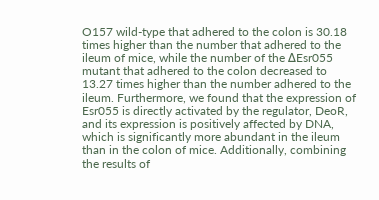O157 wild-type that adhered to the colon is 30.18 times higher than the number that adhered to the ileum of mice, while the number of the ΔEsr055 mutant that adhered to the colon decreased to 13.27 times higher than the number adhered to the ileum. Furthermore, we found that the expression of Esr055 is directly activated by the regulator, DeoR, and its expression is positively affected by DNA, which is significantly more abundant in the ileum than in the colon of mice. Additionally, combining the results of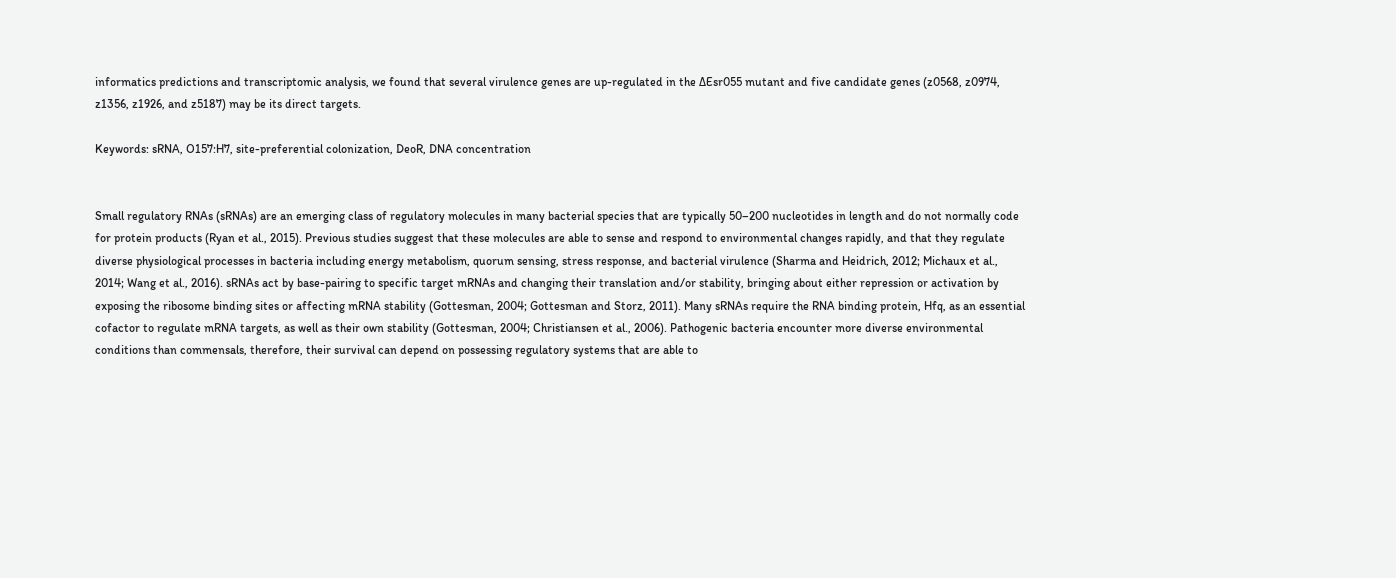informatics predictions and transcriptomic analysis, we found that several virulence genes are up-regulated in the ΔEsr055 mutant and five candidate genes (z0568, z0974, z1356, z1926, and z5187) may be its direct targets.

Keywords: sRNA, O157:H7, site-preferential colonization, DeoR, DNA concentration


Small regulatory RNAs (sRNAs) are an emerging class of regulatory molecules in many bacterial species that are typically 50–200 nucleotides in length and do not normally code for protein products (Ryan et al., 2015). Previous studies suggest that these molecules are able to sense and respond to environmental changes rapidly, and that they regulate diverse physiological processes in bacteria including energy metabolism, quorum sensing, stress response, and bacterial virulence (Sharma and Heidrich, 2012; Michaux et al., 2014; Wang et al., 2016). sRNAs act by base-pairing to specific target mRNAs and changing their translation and/or stability, bringing about either repression or activation by exposing the ribosome binding sites or affecting mRNA stability (Gottesman, 2004; Gottesman and Storz, 2011). Many sRNAs require the RNA binding protein, Hfq, as an essential cofactor to regulate mRNA targets, as well as their own stability (Gottesman, 2004; Christiansen et al., 2006). Pathogenic bacteria encounter more diverse environmental conditions than commensals, therefore, their survival can depend on possessing regulatory systems that are able to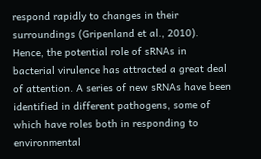respond rapidly to changes in their surroundings (Gripenland et al., 2010). Hence, the potential role of sRNAs in bacterial virulence has attracted a great deal of attention. A series of new sRNAs have been identified in different pathogens, some of which have roles both in responding to environmental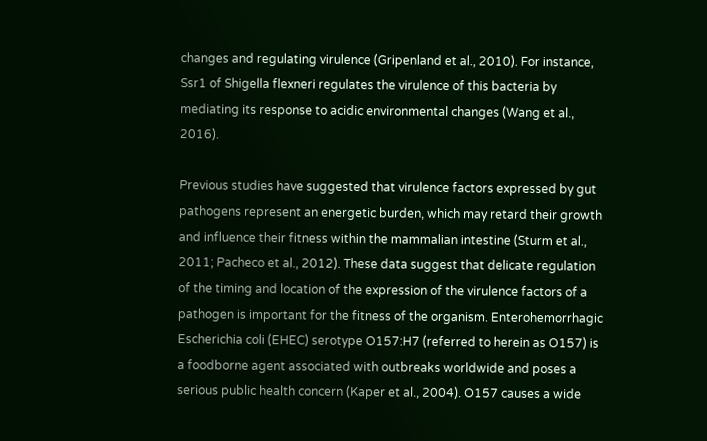changes and regulating virulence (Gripenland et al., 2010). For instance, Ssr1 of Shigella flexneri regulates the virulence of this bacteria by mediating its response to acidic environmental changes (Wang et al., 2016).

Previous studies have suggested that virulence factors expressed by gut pathogens represent an energetic burden, which may retard their growth and influence their fitness within the mammalian intestine (Sturm et al., 2011; Pacheco et al., 2012). These data suggest that delicate regulation of the timing and location of the expression of the virulence factors of a pathogen is important for the fitness of the organism. Enterohemorrhagic Escherichia coli (EHEC) serotype O157:H7 (referred to herein as O157) is a foodborne agent associated with outbreaks worldwide and poses a serious public health concern (Kaper et al., 2004). O157 causes a wide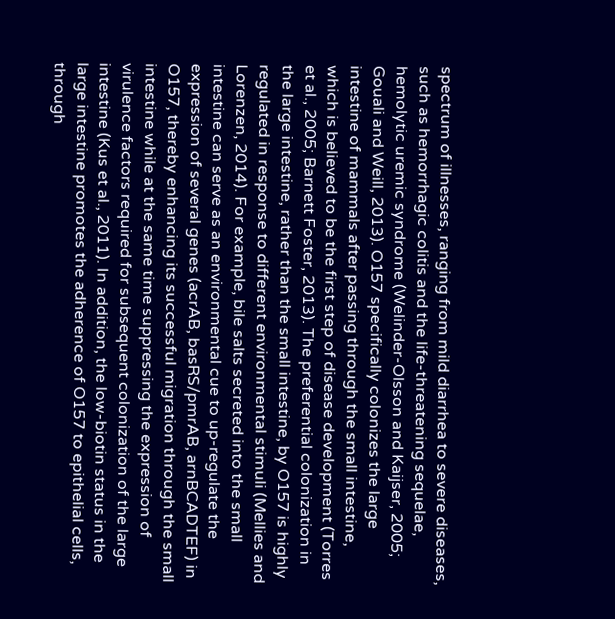spectrum of illnesses, ranging from mild diarrhea to severe diseases, such as hemorrhagic colitis and the life-threatening sequelae, hemolytic uremic syndrome (Welinder-Olsson and Kaijser, 2005; Gouali and Weill, 2013). O157 specifically colonizes the large intestine of mammals after passing through the small intestine, which is believed to be the first step of disease development (Torres et al., 2005; Barnett Foster, 2013). The preferential colonization in the large intestine, rather than the small intestine, by O157 is highly regulated in response to different environmental stimuli (Mellies and Lorenzen, 2014). For example, bile salts secreted into the small intestine can serve as an environmental cue to up-regulate the expression of several genes (acrAB, basRS/pmrAB, arnBCADTEF) in O157, thereby enhancing its successful migration through the small intestine while at the same time suppressing the expression of virulence factors required for subsequent colonization of the large intestine (Kus et al., 2011). In addition, the low-biotin status in the large intestine promotes the adherence of O157 to epithelial cells, through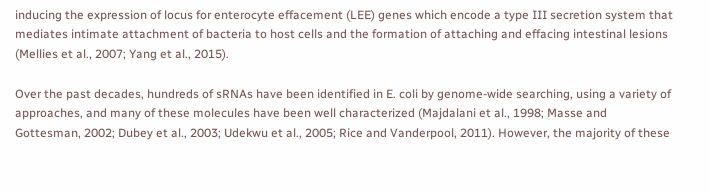inducing the expression of locus for enterocyte effacement (LEE) genes which encode a type III secretion system that mediates intimate attachment of bacteria to host cells and the formation of attaching and effacing intestinal lesions (Mellies et al., 2007; Yang et al., 2015).

Over the past decades, hundreds of sRNAs have been identified in E. coli by genome-wide searching, using a variety of approaches, and many of these molecules have been well characterized (Majdalani et al., 1998; Masse and Gottesman, 2002; Dubey et al., 2003; Udekwu et al., 2005; Rice and Vanderpool, 2011). However, the majority of these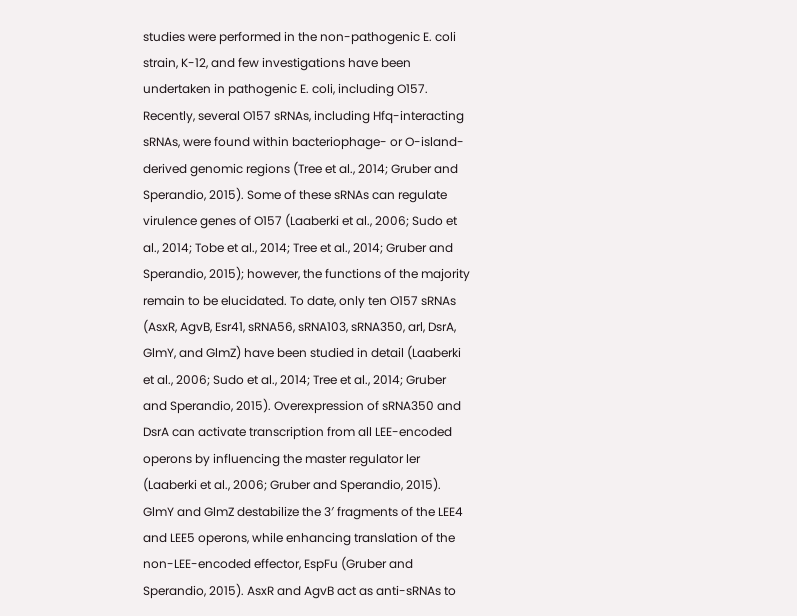studies were performed in the non-pathogenic E. coli strain, K-12, and few investigations have been undertaken in pathogenic E. coli, including O157. Recently, several O157 sRNAs, including Hfq-interacting sRNAs, were found within bacteriophage- or O-island-derived genomic regions (Tree et al., 2014; Gruber and Sperandio, 2015). Some of these sRNAs can regulate virulence genes of O157 (Laaberki et al., 2006; Sudo et al., 2014; Tobe et al., 2014; Tree et al., 2014; Gruber and Sperandio, 2015); however, the functions of the majority remain to be elucidated. To date, only ten O157 sRNAs (AsxR, AgvB, Esr41, sRNA56, sRNA103, sRNA350, arl, DsrA, GlmY, and GlmZ) have been studied in detail (Laaberki et al., 2006; Sudo et al., 2014; Tree et al., 2014; Gruber and Sperandio, 2015). Overexpression of sRNA350 and DsrA can activate transcription from all LEE-encoded operons by influencing the master regulator ler (Laaberki et al., 2006; Gruber and Sperandio, 2015). GlmY and GlmZ destabilize the 3′ fragments of the LEE4 and LEE5 operons, while enhancing translation of the non-LEE-encoded effector, EspFu (Gruber and Sperandio, 2015). AsxR and AgvB act as anti-sRNAs to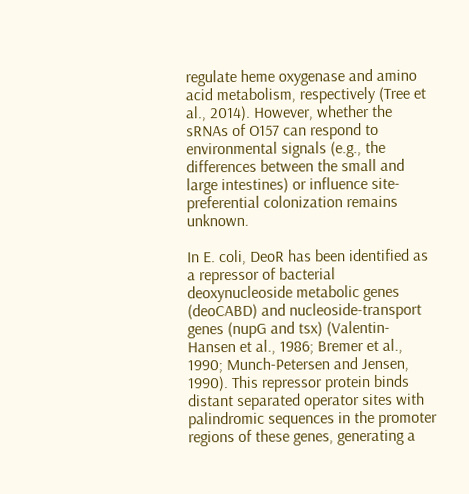regulate heme oxygenase and amino acid metabolism, respectively (Tree et al., 2014). However, whether the sRNAs of O157 can respond to environmental signals (e.g., the differences between the small and large intestines) or influence site-preferential colonization remains unknown.

In E. coli, DeoR has been identified as a repressor of bacterial deoxynucleoside metabolic genes (deoCABD) and nucleoside-transport genes (nupG and tsx) (Valentin-Hansen et al., 1986; Bremer et al., 1990; Munch-Petersen and Jensen, 1990). This repressor protein binds distant separated operator sites with palindromic sequences in the promoter regions of these genes, generating a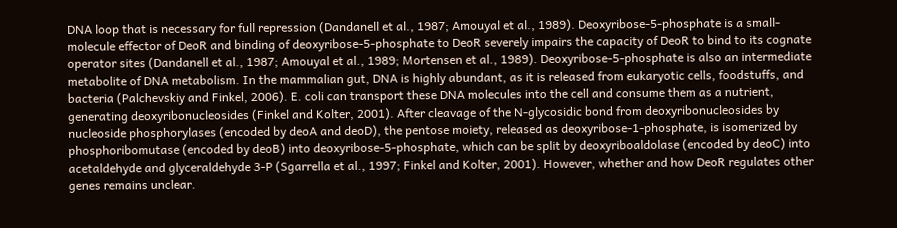DNA loop that is necessary for full repression (Dandanell et al., 1987; Amouyal et al., 1989). Deoxyribose-5-phosphate is a small-molecule effector of DeoR and binding of deoxyribose-5-phosphate to DeoR severely impairs the capacity of DeoR to bind to its cognate operator sites (Dandanell et al., 1987; Amouyal et al., 1989; Mortensen et al., 1989). Deoxyribose-5-phosphate is also an intermediate metabolite of DNA metabolism. In the mammalian gut, DNA is highly abundant, as it is released from eukaryotic cells, foodstuffs, and bacteria (Palchevskiy and Finkel, 2006). E. coli can transport these DNA molecules into the cell and consume them as a nutrient, generating deoxyribonucleosides (Finkel and Kolter, 2001). After cleavage of the N-glycosidic bond from deoxyribonucleosides by nucleoside phosphorylases (encoded by deoA and deoD), the pentose moiety, released as deoxyribose-1-phosphate, is isomerized by phosphoribomutase (encoded by deoB) into deoxyribose-5-phosphate, which can be split by deoxyriboaldolase (encoded by deoC) into acetaldehyde and glyceraldehyde 3-P (Sgarrella et al., 1997; Finkel and Kolter, 2001). However, whether and how DeoR regulates other genes remains unclear.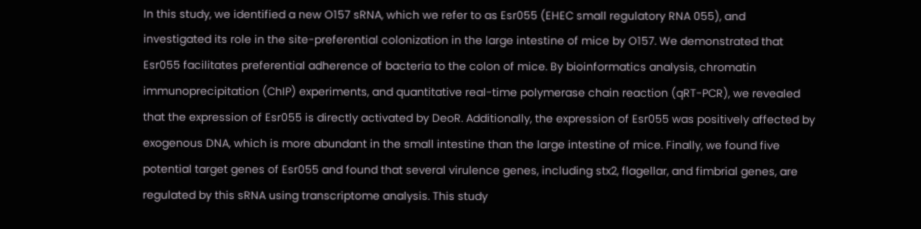In this study, we identified a new O157 sRNA, which we refer to as Esr055 (EHEC small regulatory RNA 055), and investigated its role in the site-preferential colonization in the large intestine of mice by O157. We demonstrated that Esr055 facilitates preferential adherence of bacteria to the colon of mice. By bioinformatics analysis, chromatin immunoprecipitation (ChIP) experiments, and quantitative real-time polymerase chain reaction (qRT-PCR), we revealed that the expression of Esr055 is directly activated by DeoR. Additionally, the expression of Esr055 was positively affected by exogenous DNA, which is more abundant in the small intestine than the large intestine of mice. Finally, we found five potential target genes of Esr055 and found that several virulence genes, including stx2, flagellar, and fimbrial genes, are regulated by this sRNA using transcriptome analysis. This study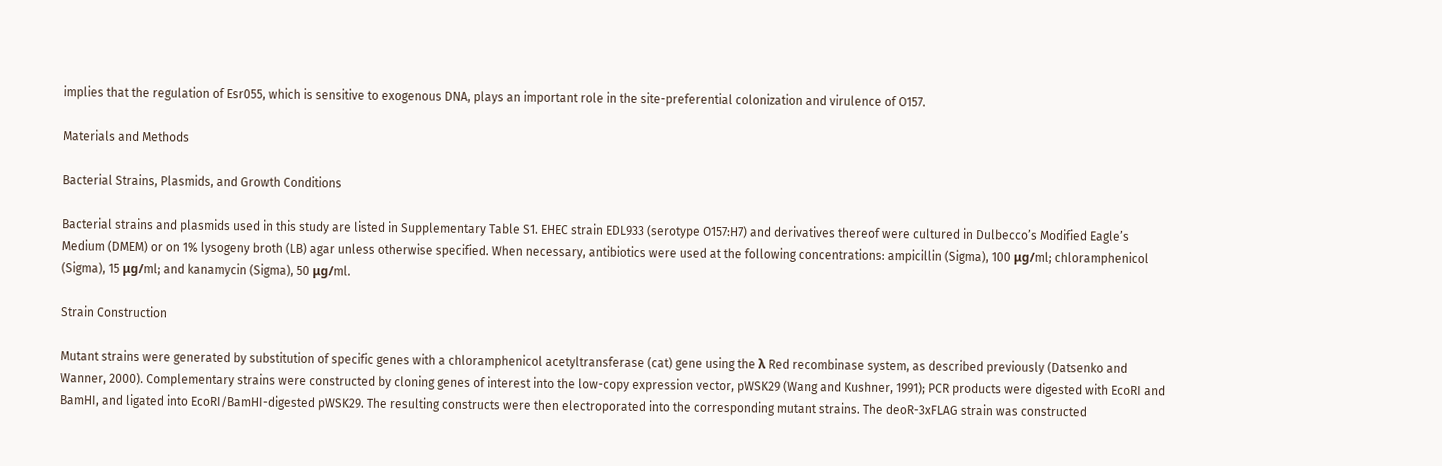implies that the regulation of Esr055, which is sensitive to exogenous DNA, plays an important role in the site-preferential colonization and virulence of O157.

Materials and Methods

Bacterial Strains, Plasmids, and Growth Conditions

Bacterial strains and plasmids used in this study are listed in Supplementary Table S1. EHEC strain EDL933 (serotype O157:H7) and derivatives thereof were cultured in Dulbecco’s Modified Eagle’s Medium (DMEM) or on 1% lysogeny broth (LB) agar unless otherwise specified. When necessary, antibiotics were used at the following concentrations: ampicillin (Sigma), 100 μg/ml; chloramphenicol (Sigma), 15 μg/ml; and kanamycin (Sigma), 50 μg/ml.

Strain Construction

Mutant strains were generated by substitution of specific genes with a chloramphenicol acetyltransferase (cat) gene using the λ Red recombinase system, as described previously (Datsenko and Wanner, 2000). Complementary strains were constructed by cloning genes of interest into the low-copy expression vector, pWSK29 (Wang and Kushner, 1991); PCR products were digested with EcoRI and BamHI, and ligated into EcoRI/BamHI-digested pWSK29. The resulting constructs were then electroporated into the corresponding mutant strains. The deoR-3xFLAG strain was constructed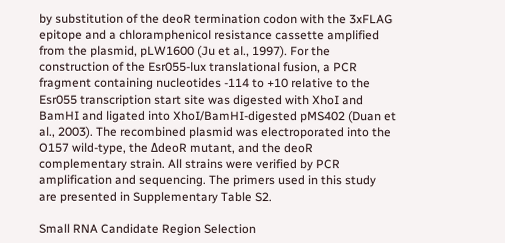by substitution of the deoR termination codon with the 3xFLAG epitope and a chloramphenicol resistance cassette amplified from the plasmid, pLW1600 (Ju et al., 1997). For the construction of the Esr055-lux translational fusion, a PCR fragment containing nucleotides -114 to +10 relative to the Esr055 transcription start site was digested with XhoI and BamHI and ligated into XhoI/BamHI-digested pMS402 (Duan et al., 2003). The recombined plasmid was electroporated into the O157 wild-type, the ΔdeoR mutant, and the deoR complementary strain. All strains were verified by PCR amplification and sequencing. The primers used in this study are presented in Supplementary Table S2.

Small RNA Candidate Region Selection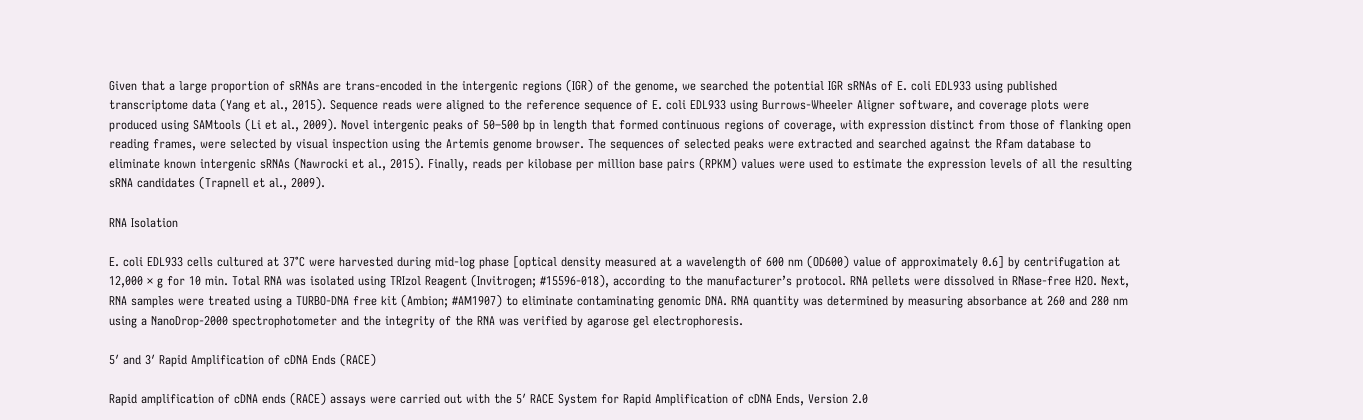Given that a large proportion of sRNAs are trans-encoded in the intergenic regions (IGR) of the genome, we searched the potential IGR sRNAs of E. coli EDL933 using published transcriptome data (Yang et al., 2015). Sequence reads were aligned to the reference sequence of E. coli EDL933 using Burrows-Wheeler Aligner software, and coverage plots were produced using SAMtools (Li et al., 2009). Novel intergenic peaks of 50–500 bp in length that formed continuous regions of coverage, with expression distinct from those of flanking open reading frames, were selected by visual inspection using the Artemis genome browser. The sequences of selected peaks were extracted and searched against the Rfam database to eliminate known intergenic sRNAs (Nawrocki et al., 2015). Finally, reads per kilobase per million base pairs (RPKM) values were used to estimate the expression levels of all the resulting sRNA candidates (Trapnell et al., 2009).

RNA Isolation

E. coli EDL933 cells cultured at 37°C were harvested during mid-log phase [optical density measured at a wavelength of 600 nm (OD600) value of approximately 0.6] by centrifugation at 12,000 × g for 10 min. Total RNA was isolated using TRIzol Reagent (Invitrogen; #15596-018), according to the manufacturer’s protocol. RNA pellets were dissolved in RNase-free H2O. Next, RNA samples were treated using a TURBO-DNA free kit (Ambion; #AM1907) to eliminate contaminating genomic DNA. RNA quantity was determined by measuring absorbance at 260 and 280 nm using a NanoDrop-2000 spectrophotometer and the integrity of the RNA was verified by agarose gel electrophoresis.

5′ and 3′ Rapid Amplification of cDNA Ends (RACE)

Rapid amplification of cDNA ends (RACE) assays were carried out with the 5′ RACE System for Rapid Amplification of cDNA Ends, Version 2.0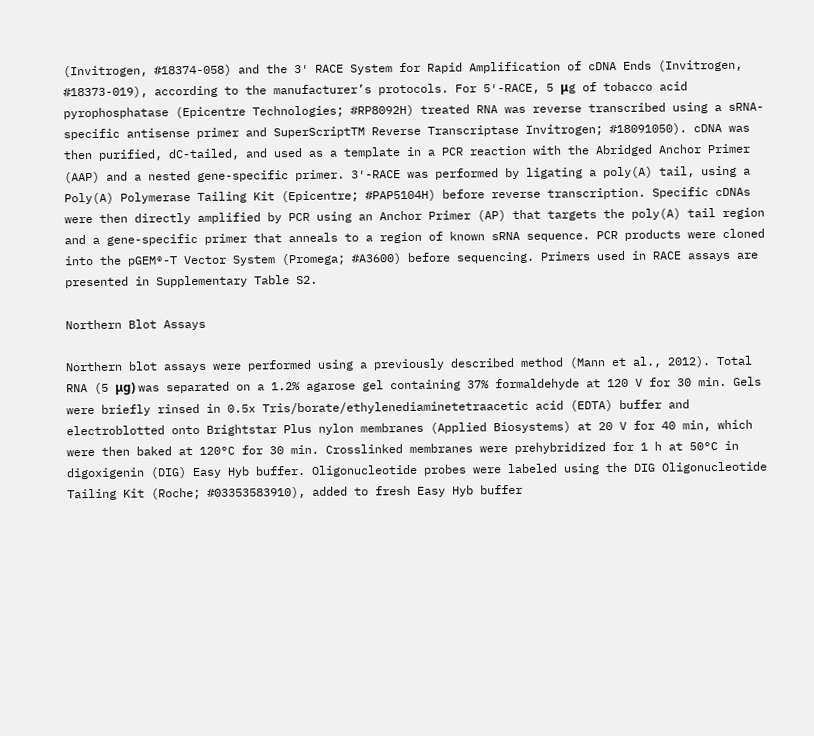(Invitrogen, #18374-058) and the 3′ RACE System for Rapid Amplification of cDNA Ends (Invitrogen, #18373-019), according to the manufacturer’s protocols. For 5′-RACE, 5 μg of tobacco acid pyrophosphatase (Epicentre Technologies; #RP8092H) treated RNA was reverse transcribed using a sRNA-specific antisense primer and SuperScriptTM Reverse Transcriptase Invitrogen; #18091050). cDNA was then purified, dC-tailed, and used as a template in a PCR reaction with the Abridged Anchor Primer (AAP) and a nested gene-specific primer. 3′-RACE was performed by ligating a poly(A) tail, using a Poly(A) Polymerase Tailing Kit (Epicentre; #PAP5104H) before reverse transcription. Specific cDNAs were then directly amplified by PCR using an Anchor Primer (AP) that targets the poly(A) tail region and a gene-specific primer that anneals to a region of known sRNA sequence. PCR products were cloned into the pGEM®-T Vector System (Promega; #A3600) before sequencing. Primers used in RACE assays are presented in Supplementary Table S2.

Northern Blot Assays

Northern blot assays were performed using a previously described method (Mann et al., 2012). Total RNA (5 μg) was separated on a 1.2% agarose gel containing 37% formaldehyde at 120 V for 30 min. Gels were briefly rinsed in 0.5x Tris/borate/ethylenediaminetetraacetic acid (EDTA) buffer and electroblotted onto Brightstar Plus nylon membranes (Applied Biosystems) at 20 V for 40 min, which were then baked at 120°C for 30 min. Crosslinked membranes were prehybridized for 1 h at 50°C in digoxigenin (DIG) Easy Hyb buffer. Oligonucleotide probes were labeled using the DIG Oligonucleotide Tailing Kit (Roche; #03353583910), added to fresh Easy Hyb buffer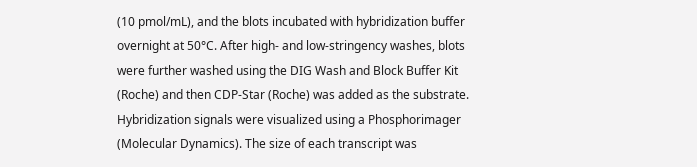(10 pmol/mL), and the blots incubated with hybridization buffer overnight at 50°C. After high- and low-stringency washes, blots were further washed using the DIG Wash and Block Buffer Kit (Roche) and then CDP-Star (Roche) was added as the substrate. Hybridization signals were visualized using a Phosphorimager (Molecular Dynamics). The size of each transcript was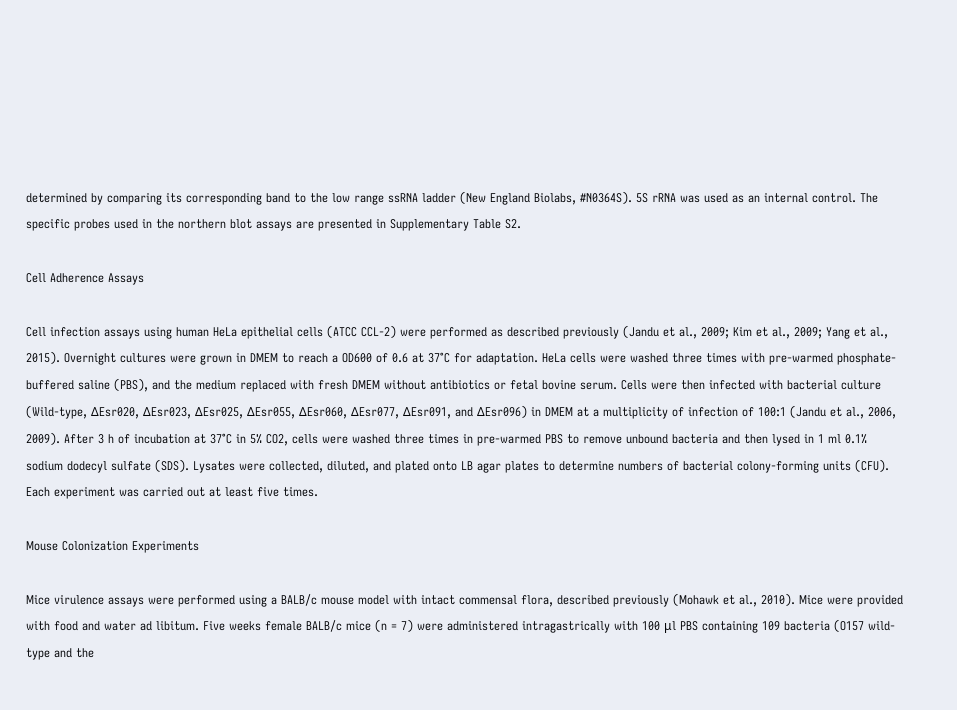determined by comparing its corresponding band to the low range ssRNA ladder (New England Biolabs, #N0364S). 5S rRNA was used as an internal control. The specific probes used in the northern blot assays are presented in Supplementary Table S2.

Cell Adherence Assays

Cell infection assays using human HeLa epithelial cells (ATCC CCL-2) were performed as described previously (Jandu et al., 2009; Kim et al., 2009; Yang et al., 2015). Overnight cultures were grown in DMEM to reach a OD600 of 0.6 at 37°C for adaptation. HeLa cells were washed three times with pre-warmed phosphate-buffered saline (PBS), and the medium replaced with fresh DMEM without antibiotics or fetal bovine serum. Cells were then infected with bacterial culture (Wild-type, ΔEsr020, ΔEsr023, ΔEsr025, ΔEsr055, ΔEsr060, ΔEsr077, ΔEsr091, and ΔEsr096) in DMEM at a multiplicity of infection of 100:1 (Jandu et al., 2006, 2009). After 3 h of incubation at 37°C in 5% CO2, cells were washed three times in pre-warmed PBS to remove unbound bacteria and then lysed in 1 ml 0.1% sodium dodecyl sulfate (SDS). Lysates were collected, diluted, and plated onto LB agar plates to determine numbers of bacterial colony-forming units (CFU). Each experiment was carried out at least five times.

Mouse Colonization Experiments

Mice virulence assays were performed using a BALB/c mouse model with intact commensal flora, described previously (Mohawk et al., 2010). Mice were provided with food and water ad libitum. Five weeks female BALB/c mice (n = 7) were administered intragastrically with 100 μl PBS containing 109 bacteria (O157 wild-type and the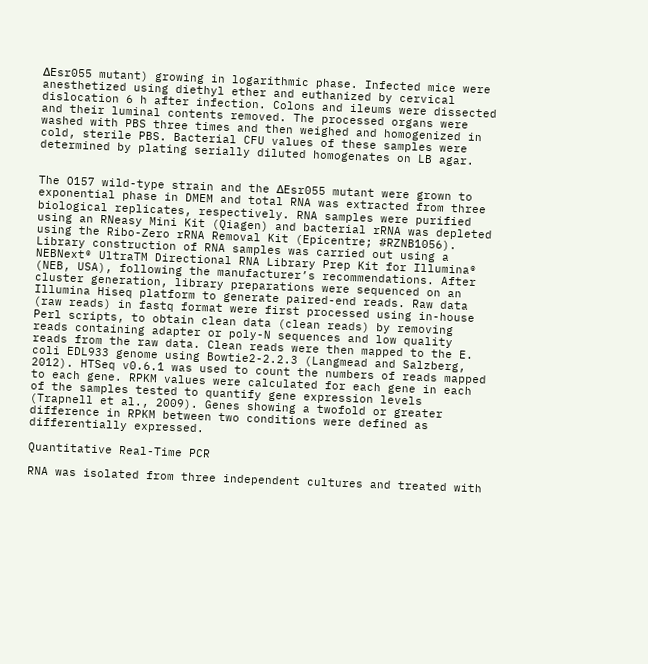ΔEsr055 mutant) growing in logarithmic phase. Infected mice were anesthetized using diethyl ether and euthanized by cervical dislocation 6 h after infection. Colons and ileums were dissected and their luminal contents removed. The processed organs were washed with PBS three times and then weighed and homogenized in cold, sterile PBS. Bacterial CFU values of these samples were determined by plating serially diluted homogenates on LB agar.


The O157 wild-type strain and the ΔEsr055 mutant were grown to exponential phase in DMEM and total RNA was extracted from three biological replicates, respectively. RNA samples were purified using an RNeasy Mini Kit (Qiagen) and bacterial rRNA was depleted using the Ribo-Zero rRNA Removal Kit (Epicentre; #RZNB1056). Library construction of RNA samples was carried out using a NEBNext® UltraTM Directional RNA Library Prep Kit for Illumina® (NEB, USA), following the manufacturer’s recommendations. After cluster generation, library preparations were sequenced on an Illumina Hiseq platform to generate paired-end reads. Raw data (raw reads) in fastq format were first processed using in-house Perl scripts, to obtain clean data (clean reads) by removing reads containing adapter or poly-N sequences and low quality reads from the raw data. Clean reads were then mapped to the E. coli EDL933 genome using Bowtie2-2.2.3 (Langmead and Salzberg, 2012). HTSeq v0.6.1 was used to count the numbers of reads mapped to each gene. RPKM values were calculated for each gene in each of the samples tested to quantify gene expression levels (Trapnell et al., 2009). Genes showing a twofold or greater difference in RPKM between two conditions were defined as differentially expressed.

Quantitative Real-Time PCR

RNA was isolated from three independent cultures and treated with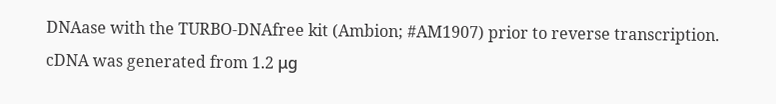DNAase with the TURBO-DNAfree kit (Ambion; #AM1907) prior to reverse transcription. cDNA was generated from 1.2 μg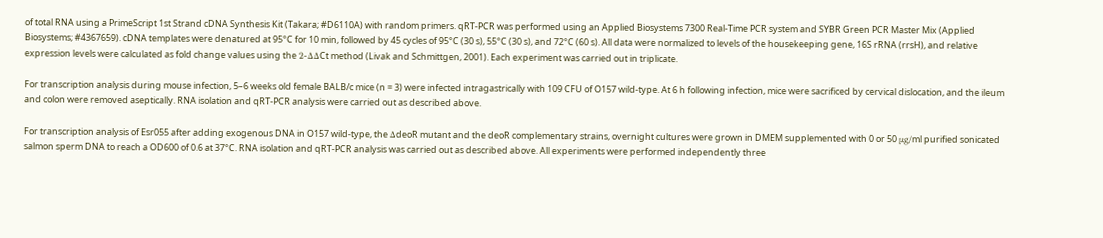of total RNA using a PrimeScript 1st Strand cDNA Synthesis Kit (Takara; #D6110A) with random primers. qRT-PCR was performed using an Applied Biosystems 7300 Real-Time PCR system and SYBR Green PCR Master Mix (Applied Biosystems; #4367659). cDNA templates were denatured at 95°C for 10 min, followed by 45 cycles of 95°C (30 s), 55°C (30 s), and 72°C (60 s). All data were normalized to levels of the housekeeping gene, 16S rRNA (rrsH), and relative expression levels were calculated as fold change values using the 2-ΔΔCt method (Livak and Schmittgen, 2001). Each experiment was carried out in triplicate.

For transcription analysis during mouse infection, 5–6 weeks old female BALB/c mice (n = 3) were infected intragastrically with 109 CFU of O157 wild-type. At 6 h following infection, mice were sacrificed by cervical dislocation, and the ileum and colon were removed aseptically. RNA isolation and qRT-PCR analysis were carried out as described above.

For transcription analysis of Esr055 after adding exogenous DNA in O157 wild-type, the ΔdeoR mutant and the deoR complementary strains, overnight cultures were grown in DMEM supplemented with 0 or 50 μg/ml purified sonicated salmon sperm DNA to reach a OD600 of 0.6 at 37°C. RNA isolation and qRT-PCR analysis was carried out as described above. All experiments were performed independently three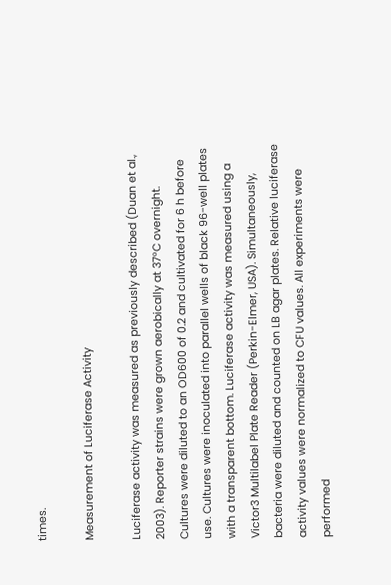times.

Measurement of Luciferase Activity

Luciferase activity was measured as previously described (Duan et al., 2003). Reporter strains were grown aerobically at 37°C overnight. Cultures were diluted to an OD600 of 0.2 and cultivated for 6 h before use. Cultures were inoculated into parallel wells of black 96-well plates with a transparent bottom. Luciferase activity was measured using a Victor3 Multilabel Plate Reader (Perkin-Elmer, USA). Simultaneously, bacteria were diluted and counted on LB agar plates. Relative luciferase activity values were normalized to CFU values. All experiments were performed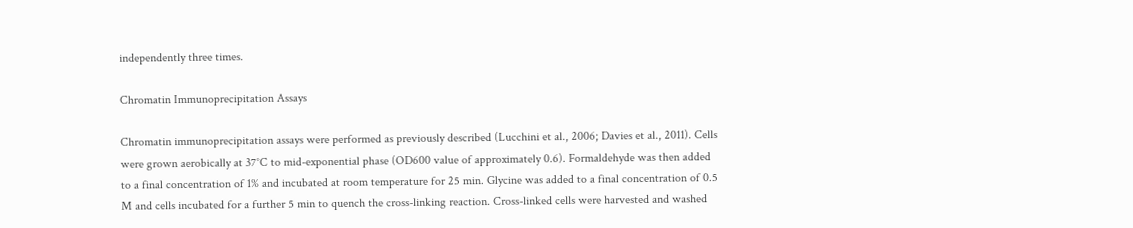independently three times.

Chromatin Immunoprecipitation Assays

Chromatin immunoprecipitation assays were performed as previously described (Lucchini et al., 2006; Davies et al., 2011). Cells were grown aerobically at 37°C to mid-exponential phase (OD600 value of approximately 0.6). Formaldehyde was then added to a final concentration of 1% and incubated at room temperature for 25 min. Glycine was added to a final concentration of 0.5 M and cells incubated for a further 5 min to quench the cross-linking reaction. Cross-linked cells were harvested and washed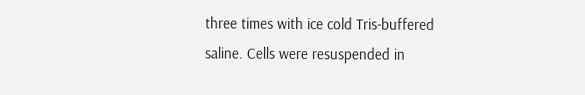three times with ice cold Tris-buffered saline. Cells were resuspended in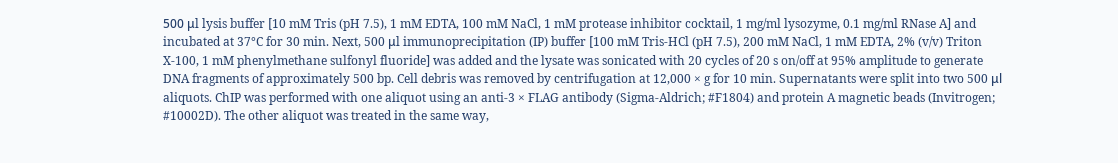500 μl lysis buffer [10 mM Tris (pH 7.5), 1 mM EDTA, 100 mM NaCl, 1 mM protease inhibitor cocktail, 1 mg/ml lysozyme, 0.1 mg/ml RNase A] and incubated at 37°C for 30 min. Next, 500 μl immunoprecipitation (IP) buffer [100 mM Tris-HCl (pH 7.5), 200 mM NaCl, 1 mM EDTA, 2% (v/v) Triton X-100, 1 mM phenylmethane sulfonyl fluoride] was added and the lysate was sonicated with 20 cycles of 20 s on/off at 95% amplitude to generate DNA fragments of approximately 500 bp. Cell debris was removed by centrifugation at 12,000 × g for 10 min. Supernatants were split into two 500 μl aliquots. ChIP was performed with one aliquot using an anti-3 × FLAG antibody (Sigma-Aldrich; #F1804) and protein A magnetic beads (Invitrogen; #10002D). The other aliquot was treated in the same way,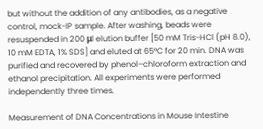but without the addition of any antibodies, as a negative control, mock-IP sample. After washing, beads were resuspended in 200 μl elution buffer [50 mM Tris-HCl (pH 8.0), 10 mM EDTA, 1% SDS] and eluted at 65°C for 20 min. DNA was purified and recovered by phenol–chloroform extraction and ethanol precipitation. All experiments were performed independently three times.

Measurement of DNA Concentrations in Mouse Intestine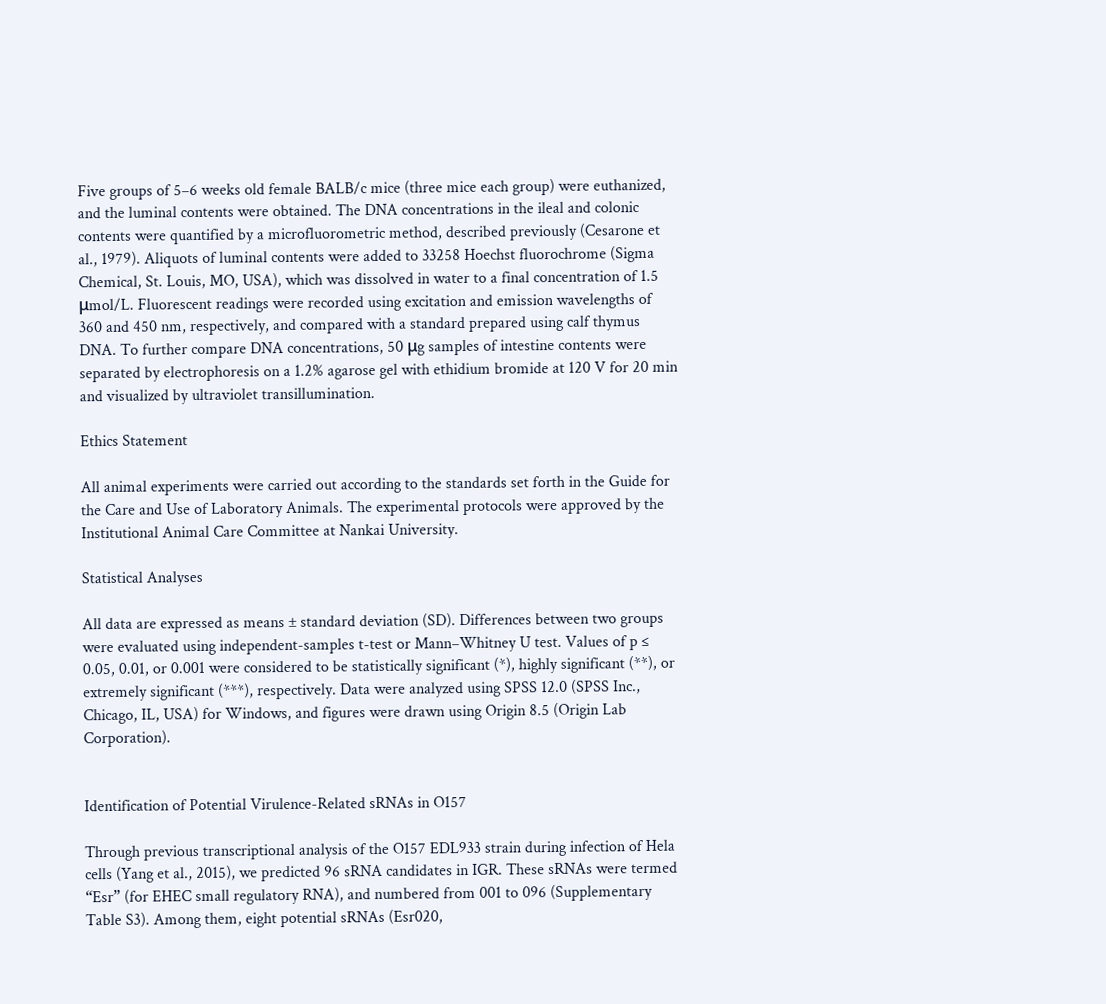Five groups of 5–6 weeks old female BALB/c mice (three mice each group) were euthanized, and the luminal contents were obtained. The DNA concentrations in the ileal and colonic contents were quantified by a microfluorometric method, described previously (Cesarone et al., 1979). Aliquots of luminal contents were added to 33258 Hoechst fluorochrome (Sigma Chemical, St. Louis, MO, USA), which was dissolved in water to a final concentration of 1.5 μmol/L. Fluorescent readings were recorded using excitation and emission wavelengths of 360 and 450 nm, respectively, and compared with a standard prepared using calf thymus DNA. To further compare DNA concentrations, 50 μg samples of intestine contents were separated by electrophoresis on a 1.2% agarose gel with ethidium bromide at 120 V for 20 min and visualized by ultraviolet transillumination.

Ethics Statement

All animal experiments were carried out according to the standards set forth in the Guide for the Care and Use of Laboratory Animals. The experimental protocols were approved by the Institutional Animal Care Committee at Nankai University.

Statistical Analyses

All data are expressed as means ± standard deviation (SD). Differences between two groups were evaluated using independent-samples t-test or Mann–Whitney U test. Values of p ≤ 0.05, 0.01, or 0.001 were considered to be statistically significant (*), highly significant (**), or extremely significant (***), respectively. Data were analyzed using SPSS 12.0 (SPSS Inc., Chicago, IL, USA) for Windows, and figures were drawn using Origin 8.5 (Origin Lab Corporation).


Identification of Potential Virulence-Related sRNAs in O157

Through previous transcriptional analysis of the O157 EDL933 strain during infection of Hela cells (Yang et al., 2015), we predicted 96 sRNA candidates in IGR. These sRNAs were termed “Esr” (for EHEC small regulatory RNA), and numbered from 001 to 096 (Supplementary Table S3). Among them, eight potential sRNAs (Esr020,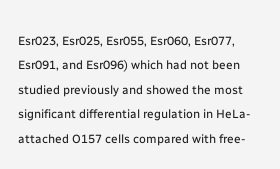Esr023, Esr025, Esr055, Esr060, Esr077, Esr091, and Esr096) which had not been studied previously and showed the most significant differential regulation in HeLa-attached O157 cells compared with free-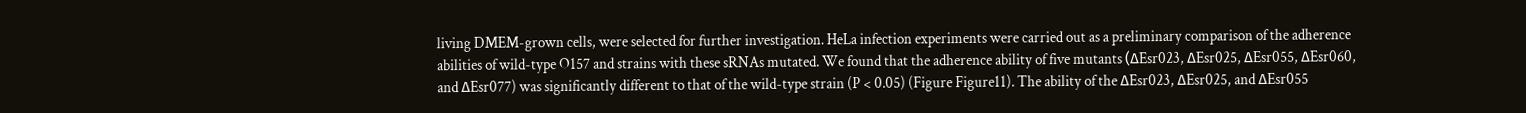living DMEM-grown cells, were selected for further investigation. HeLa infection experiments were carried out as a preliminary comparison of the adherence abilities of wild-type O157 and strains with these sRNAs mutated. We found that the adherence ability of five mutants (ΔEsr023, ΔEsr025, ΔEsr055, ΔEsr060, and ΔEsr077) was significantly different to that of the wild-type strain (P < 0.05) (Figure Figure11). The ability of the ΔEsr023, ΔEsr025, and ΔEsr055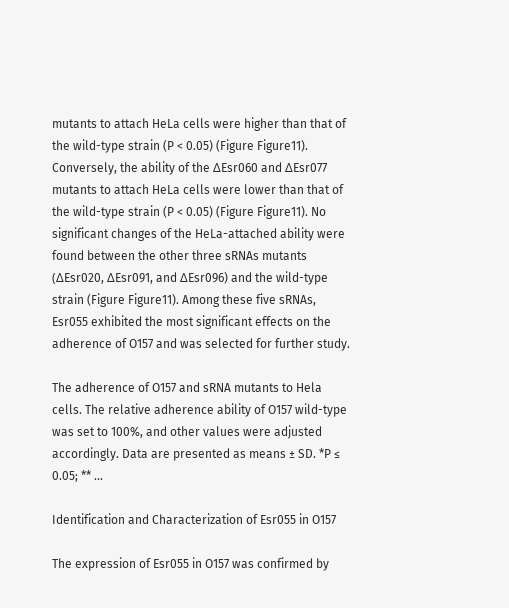mutants to attach HeLa cells were higher than that of the wild-type strain (P < 0.05) (Figure Figure11). Conversely, the ability of the ΔEsr060 and ΔEsr077 mutants to attach HeLa cells were lower than that of the wild-type strain (P < 0.05) (Figure Figure11). No significant changes of the HeLa-attached ability were found between the other three sRNAs mutants (ΔEsr020, ΔEsr091, and ΔEsr096) and the wild-type strain (Figure Figure11). Among these five sRNAs, Esr055 exhibited the most significant effects on the adherence of O157 and was selected for further study.

The adherence of O157 and sRNA mutants to Hela cells. The relative adherence ability of O157 wild-type was set to 100%, and other values were adjusted accordingly. Data are presented as means ± SD. *P ≤ 0.05; ** ...

Identification and Characterization of Esr055 in O157

The expression of Esr055 in O157 was confirmed by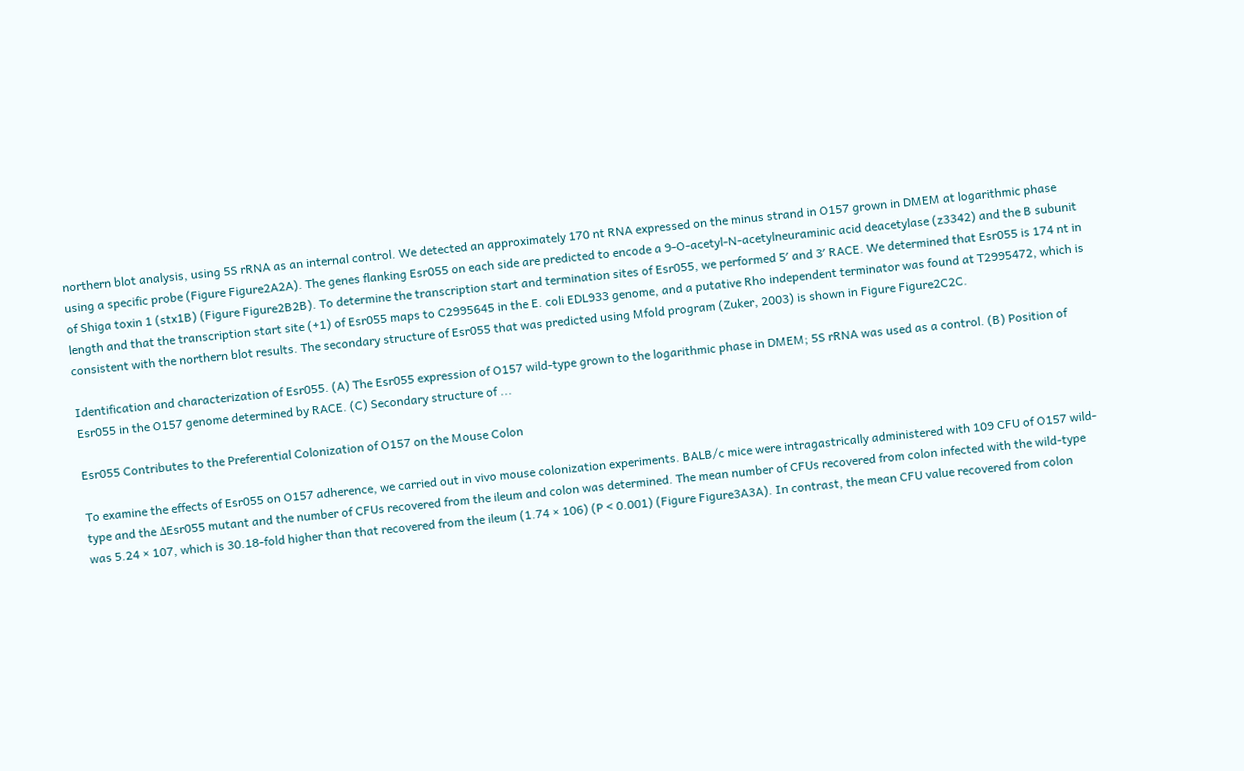northern blot analysis, using 5S rRNA as an internal control. We detected an approximately 170 nt RNA expressed on the minus strand in O157 grown in DMEM at logarithmic phase using a specific probe (Figure Figure2A2A). The genes flanking Esr055 on each side are predicted to encode a 9-O-acetyl-N-acetylneuraminic acid deacetylase (z3342) and the B subunit of Shiga toxin 1 (stx1B) (Figure Figure2B2B). To determine the transcription start and termination sites of Esr055, we performed 5′ and 3′ RACE. We determined that Esr055 is 174 nt in length and that the transcription start site (+1) of Esr055 maps to C2995645 in the E. coli EDL933 genome, and a putative Rho independent terminator was found at T2995472, which is consistent with the northern blot results. The secondary structure of Esr055 that was predicted using Mfold program (Zuker, 2003) is shown in Figure Figure2C2C.

Identification and characterization of Esr055. (A) The Esr055 expression of O157 wild-type grown to the logarithmic phase in DMEM; 5S rRNA was used as a control. (B) Position of Esr055 in the O157 genome determined by RACE. (C) Secondary structure of ...

Esr055 Contributes to the Preferential Colonization of O157 on the Mouse Colon

To examine the effects of Esr055 on O157 adherence, we carried out in vivo mouse colonization experiments. BALB/c mice were intragastrically administered with 109 CFU of O157 wild-type and the ΔEsr055 mutant and the number of CFUs recovered from the ileum and colon was determined. The mean number of CFUs recovered from colon infected with the wild-type was 5.24 × 107, which is 30.18-fold higher than that recovered from the ileum (1.74 × 106) (P < 0.001) (Figure Figure3A3A). In contrast, the mean CFU value recovered from colon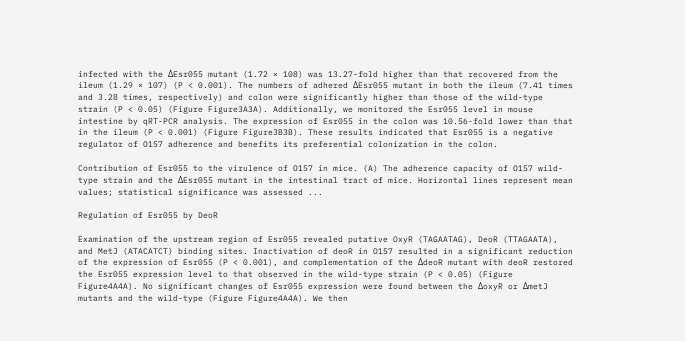infected with the ΔEsr055 mutant (1.72 × 108) was 13.27-fold higher than that recovered from the ileum (1.29 × 107) (P < 0.001). The numbers of adhered ΔEsr055 mutant in both the ileum (7.41 times and 3.28 times, respectively) and colon were significantly higher than those of the wild-type strain (P < 0.05) (Figure Figure3A3A). Additionally, we monitored the Esr055 level in mouse intestine by qRT-PCR analysis. The expression of Esr055 in the colon was 10.56-fold lower than that in the ileum (P < 0.001) (Figure Figure3B3B). These results indicated that Esr055 is a negative regulator of O157 adherence and benefits its preferential colonization in the colon.

Contribution of Esr055 to the virulence of O157 in mice. (A) The adherence capacity of O157 wild-type strain and the ΔEsr055 mutant in the intestinal tract of mice. Horizontal lines represent mean values; statistical significance was assessed ...

Regulation of Esr055 by DeoR

Examination of the upstream region of Esr055 revealed putative OxyR (TAGAATAG), DeoR (TTAGAATA), and MetJ (ATACATCT) binding sites. Inactivation of deoR in O157 resulted in a significant reduction of the expression of Esr055 (P < 0.001), and complementation of the ΔdeoR mutant with deoR restored the Esr055 expression level to that observed in the wild-type strain (P < 0.05) (Figure Figure4A4A). No significant changes of Esr055 expression were found between the ΔoxyR or ΔmetJ mutants and the wild-type (Figure Figure4A4A). We then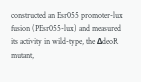constructed an Esr055 promoter-lux fusion (PEsr055-lux) and measured its activity in wild-type, the ΔdeoR mutant,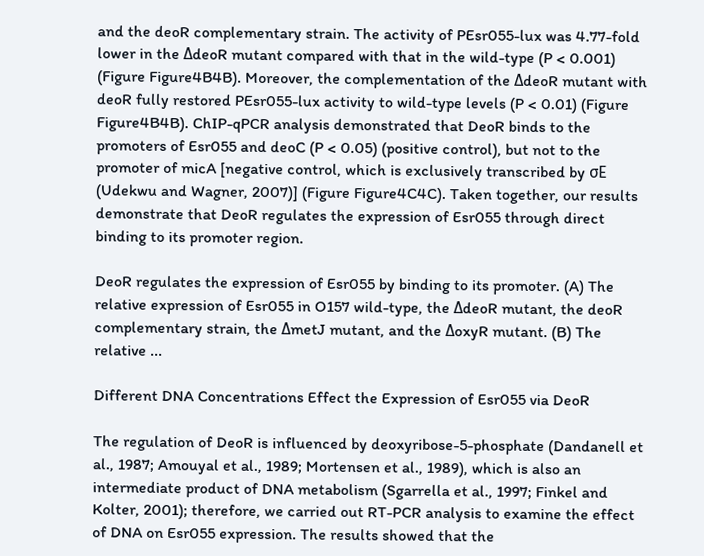and the deoR complementary strain. The activity of PEsr055-lux was 4.77-fold lower in the ΔdeoR mutant compared with that in the wild-type (P < 0.001) (Figure Figure4B4B). Moreover, the complementation of the ΔdeoR mutant with deoR fully restored PEsr055-lux activity to wild-type levels (P < 0.01) (Figure Figure4B4B). ChIP-qPCR analysis demonstrated that DeoR binds to the promoters of Esr055 and deoC (P < 0.05) (positive control), but not to the promoter of micA [negative control, which is exclusively transcribed by σE (Udekwu and Wagner, 2007)] (Figure Figure4C4C). Taken together, our results demonstrate that DeoR regulates the expression of Esr055 through direct binding to its promoter region.

DeoR regulates the expression of Esr055 by binding to its promoter. (A) The relative expression of Esr055 in O157 wild-type, the ΔdeoR mutant, the deoR complementary strain, the ΔmetJ mutant, and the ΔoxyR mutant. (B) The relative ...

Different DNA Concentrations Effect the Expression of Esr055 via DeoR

The regulation of DeoR is influenced by deoxyribose-5-phosphate (Dandanell et al., 1987; Amouyal et al., 1989; Mortensen et al., 1989), which is also an intermediate product of DNA metabolism (Sgarrella et al., 1997; Finkel and Kolter, 2001); therefore, we carried out RT-PCR analysis to examine the effect of DNA on Esr055 expression. The results showed that the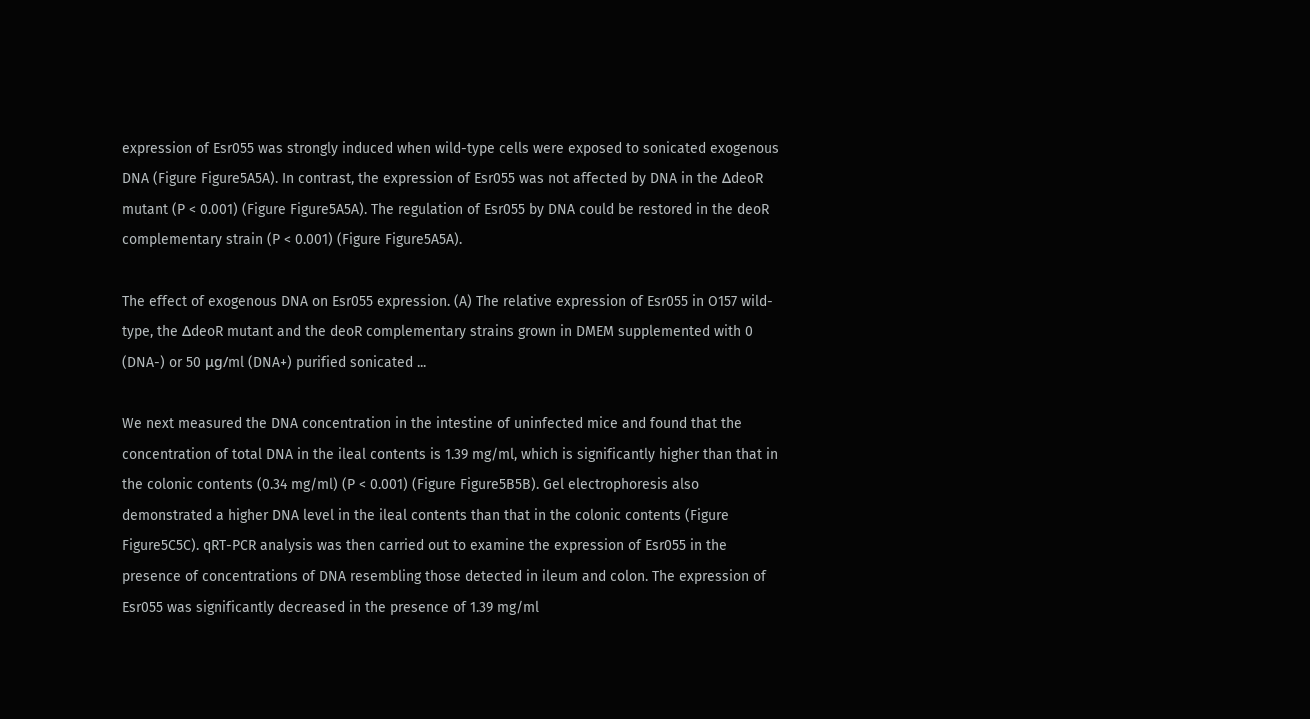expression of Esr055 was strongly induced when wild-type cells were exposed to sonicated exogenous DNA (Figure Figure5A5A). In contrast, the expression of Esr055 was not affected by DNA in the ΔdeoR mutant (P < 0.001) (Figure Figure5A5A). The regulation of Esr055 by DNA could be restored in the deoR complementary strain (P < 0.001) (Figure Figure5A5A).

The effect of exogenous DNA on Esr055 expression. (A) The relative expression of Esr055 in O157 wild-type, the ΔdeoR mutant and the deoR complementary strains grown in DMEM supplemented with 0 (DNA-) or 50 μg/ml (DNA+) purified sonicated ...

We next measured the DNA concentration in the intestine of uninfected mice and found that the concentration of total DNA in the ileal contents is 1.39 mg/ml, which is significantly higher than that in the colonic contents (0.34 mg/ml) (P < 0.001) (Figure Figure5B5B). Gel electrophoresis also demonstrated a higher DNA level in the ileal contents than that in the colonic contents (Figure Figure5C5C). qRT-PCR analysis was then carried out to examine the expression of Esr055 in the presence of concentrations of DNA resembling those detected in ileum and colon. The expression of Esr055 was significantly decreased in the presence of 1.39 mg/ml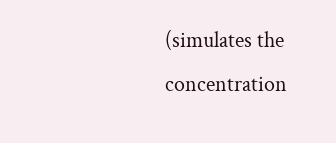(simulates the concentration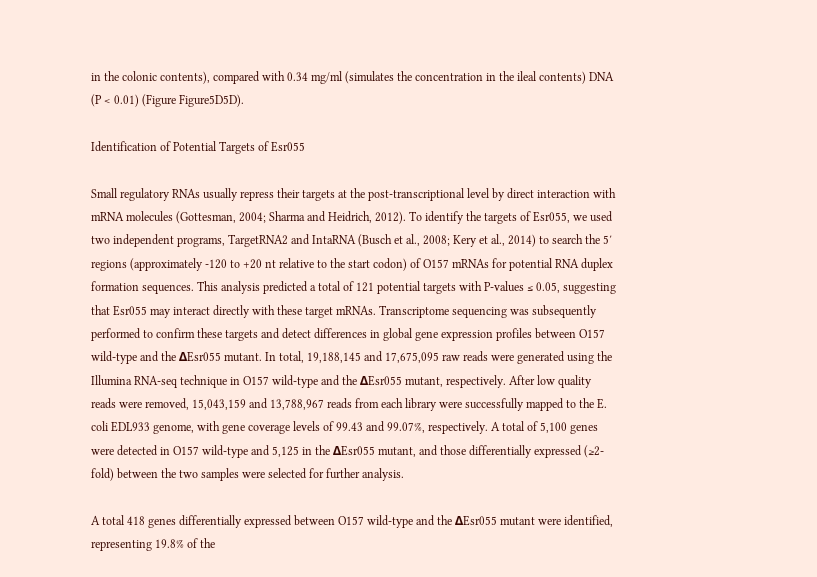in the colonic contents), compared with 0.34 mg/ml (simulates the concentration in the ileal contents) DNA (P < 0.01) (Figure Figure5D5D).

Identification of Potential Targets of Esr055

Small regulatory RNAs usually repress their targets at the post-transcriptional level by direct interaction with mRNA molecules (Gottesman, 2004; Sharma and Heidrich, 2012). To identify the targets of Esr055, we used two independent programs, TargetRNA2 and IntaRNA (Busch et al., 2008; Kery et al., 2014) to search the 5′ regions (approximately -120 to +20 nt relative to the start codon) of O157 mRNAs for potential RNA duplex formation sequences. This analysis predicted a total of 121 potential targets with P-values ≤ 0.05, suggesting that Esr055 may interact directly with these target mRNAs. Transcriptome sequencing was subsequently performed to confirm these targets and detect differences in global gene expression profiles between O157 wild-type and the ΔEsr055 mutant. In total, 19,188,145 and 17,675,095 raw reads were generated using the Illumina RNA-seq technique in O157 wild-type and the ΔEsr055 mutant, respectively. After low quality reads were removed, 15,043,159 and 13,788,967 reads from each library were successfully mapped to the E. coli EDL933 genome, with gene coverage levels of 99.43 and 99.07%, respectively. A total of 5,100 genes were detected in O157 wild-type and 5,125 in the ΔEsr055 mutant, and those differentially expressed (≥2-fold) between the two samples were selected for further analysis.

A total 418 genes differentially expressed between O157 wild-type and the ΔEsr055 mutant were identified, representing 19.8% of the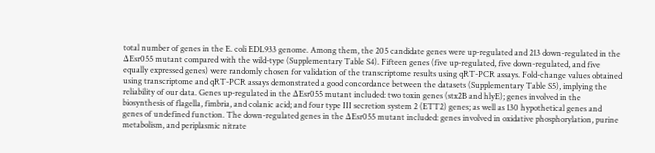total number of genes in the E. coli EDL933 genome. Among them, the 205 candidate genes were up-regulated and 213 down-regulated in the ΔEsr055 mutant compared with the wild-type (Supplementary Table S4). Fifteen genes (five up-regulated, five down-regulated, and five equally expressed genes) were randomly chosen for validation of the transcriptome results using qRT-PCR assays. Fold-change values obtained using transcriptome and qRT-PCR assays demonstrated a good concordance between the datasets (Supplementary Table S5), implying the reliability of our data. Genes up-regulated in the ΔEsr055 mutant included: two toxin genes (stx2B and hlyE); genes involved in the biosynthesis of flagella, fimbria, and colanic acid; and four type III secretion system 2 (ETT2) genes; as well as 130 hypothetical genes and genes of undefined function. The down-regulated genes in the ΔEsr055 mutant included: genes involved in oxidative phosphorylation, purine metabolism, and periplasmic nitrate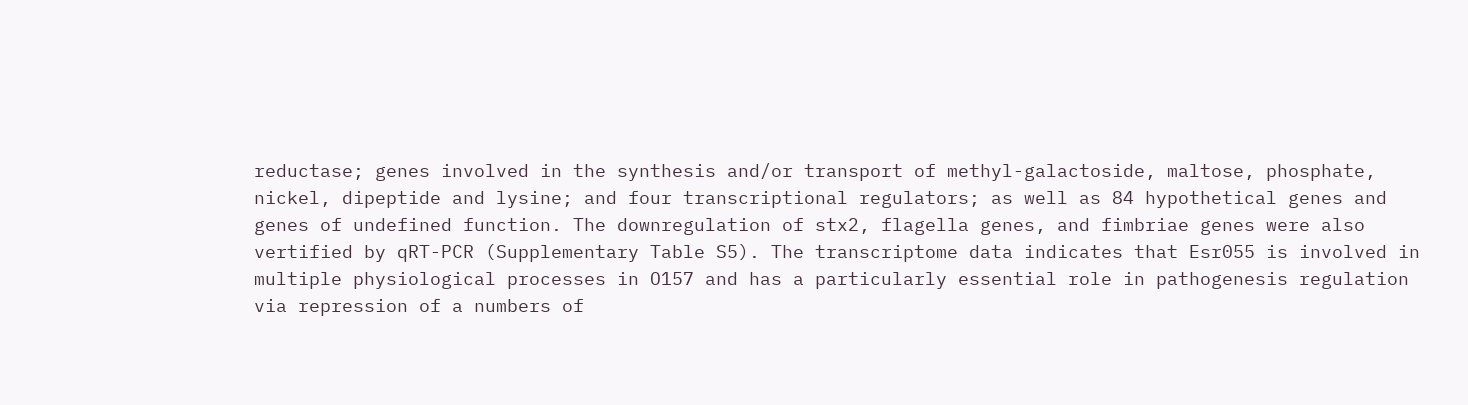reductase; genes involved in the synthesis and/or transport of methyl-galactoside, maltose, phosphate, nickel, dipeptide and lysine; and four transcriptional regulators; as well as 84 hypothetical genes and genes of undefined function. The downregulation of stx2, flagella genes, and fimbriae genes were also vertified by qRT-PCR (Supplementary Table S5). The transcriptome data indicates that Esr055 is involved in multiple physiological processes in O157 and has a particularly essential role in pathogenesis regulation via repression of a numbers of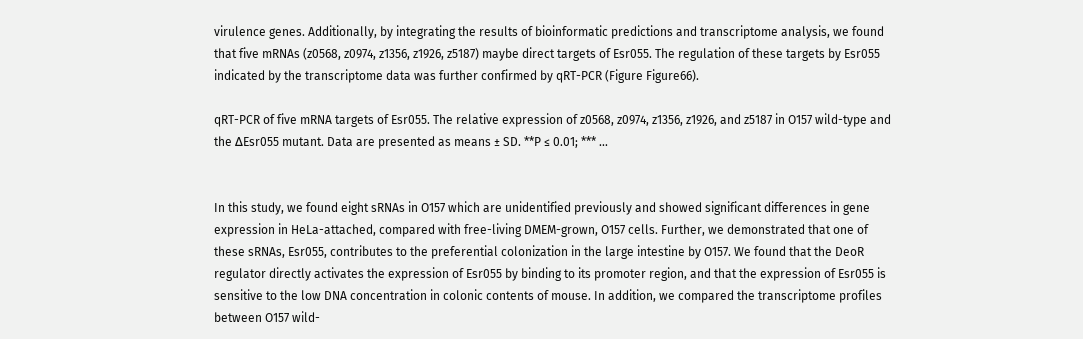virulence genes. Additionally, by integrating the results of bioinformatic predictions and transcriptome analysis, we found that five mRNAs (z0568, z0974, z1356, z1926, z5187) maybe direct targets of Esr055. The regulation of these targets by Esr055 indicated by the transcriptome data was further confirmed by qRT-PCR (Figure Figure66).

qRT-PCR of five mRNA targets of Esr055. The relative expression of z0568, z0974, z1356, z1926, and z5187 in O157 wild-type and the ΔEsr055 mutant. Data are presented as means ± SD. **P ≤ 0.01; *** ...


In this study, we found eight sRNAs in O157 which are unidentified previously and showed significant differences in gene expression in HeLa-attached, compared with free-living DMEM-grown, O157 cells. Further, we demonstrated that one of these sRNAs, Esr055, contributes to the preferential colonization in the large intestine by O157. We found that the DeoR regulator directly activates the expression of Esr055 by binding to its promoter region, and that the expression of Esr055 is sensitive to the low DNA concentration in colonic contents of mouse. In addition, we compared the transcriptome profiles between O157 wild-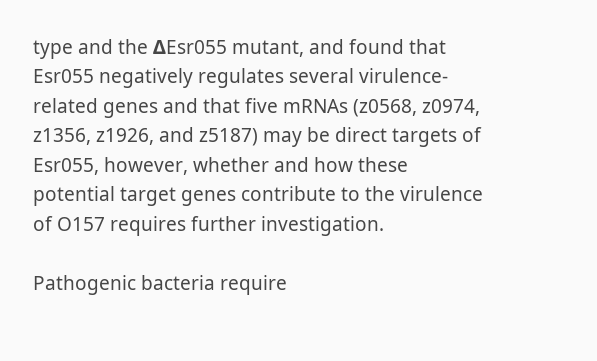type and the ΔEsr055 mutant, and found that Esr055 negatively regulates several virulence-related genes and that five mRNAs (z0568, z0974, z1356, z1926, and z5187) may be direct targets of Esr055, however, whether and how these potential target genes contribute to the virulence of O157 requires further investigation.

Pathogenic bacteria require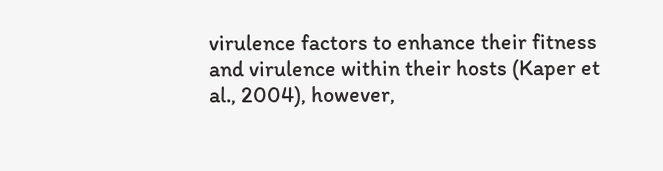virulence factors to enhance their fitness and virulence within their hosts (Kaper et al., 2004), however,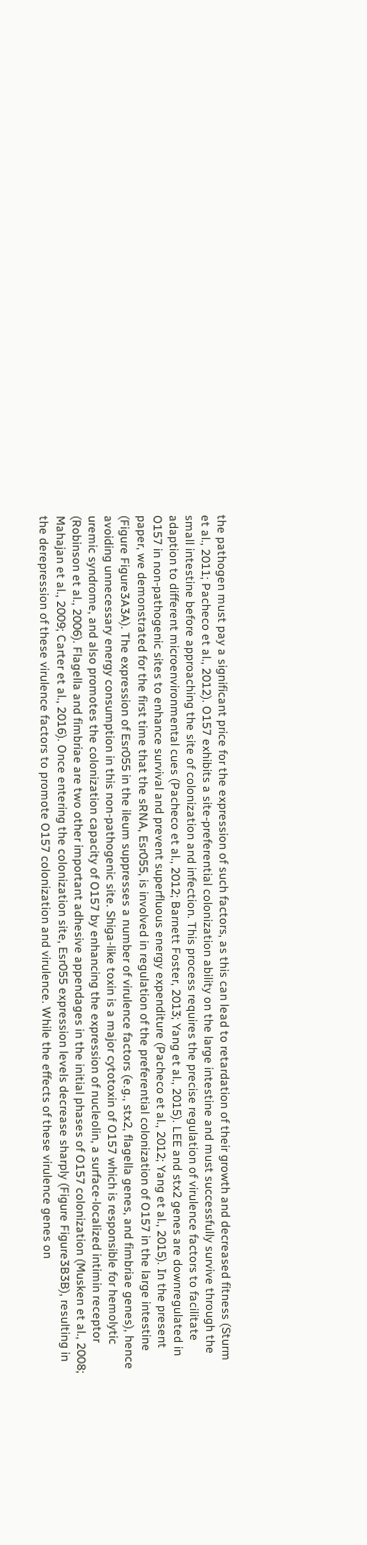the pathogen must pay a significant price for the expression of such factors, as this can lead to retardation of their growth and decreased fitness (Sturm et al., 2011; Pacheco et al., 2012). O157 exhibits a site-preferential colonization ability on the large intestine and must successfully survive through the small intestine before approaching the site of colonization and infection. This process requires the precise regulation of virulence factors to facilitate adaption to different microenvironmental cues (Pacheco et al., 2012; Barnett Foster, 2013; Yang et al., 2015). LEE and stx2 genes are downregulated in O157 in non-pathogenic sites to enhance survival and prevent superfluous energy expenditure (Pacheco et al., 2012; Yang et al., 2015). In the present paper, we demonstrated for the first time that the sRNA, Esr055, is involved in regulation of the preferential colonization of O157 in the large intestine (Figure Figure3A3A). The expression of Esr055 in the ileum suppresses a number of virulence factors (e.g., stx2, flagella genes, and fimbriae genes), hence avoiding unnecessary energy consumption in this non-pathogenic site. Shiga-like toxin is a major cytotoxin of O157 which is responsible for hemolytic uremic syndrome, and also promotes the colonization capacity of O157 by enhancing the expression of nucleolin, a surface-localized intimin receptor (Robinson et al., 2006). Flagella and fimbriae are two other important adhesive appendages in the initial phases of O157 colonization (Musken et al., 2008; Mahajan et al., 2009; Carter et al., 2016). Once entering the colonization site, Esr055 expression levels decrease sharply (Figure Figure3B3B), resulting in the derepression of these virulence factors to promote O157 colonization and virulence. While the effects of these virulence genes on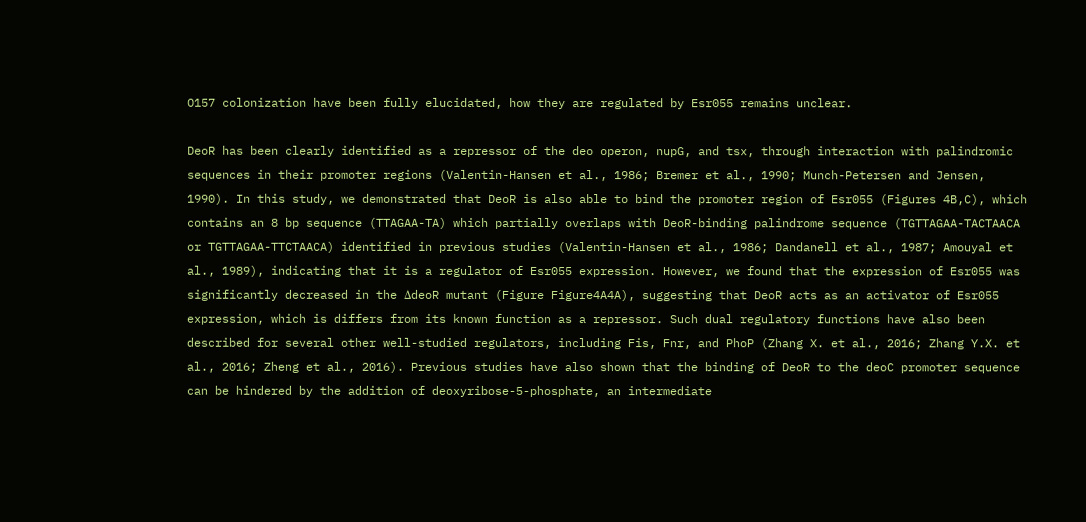O157 colonization have been fully elucidated, how they are regulated by Esr055 remains unclear.

DeoR has been clearly identified as a repressor of the deo operon, nupG, and tsx, through interaction with palindromic sequences in their promoter regions (Valentin-Hansen et al., 1986; Bremer et al., 1990; Munch-Petersen and Jensen, 1990). In this study, we demonstrated that DeoR is also able to bind the promoter region of Esr055 (Figures 4B,C), which contains an 8 bp sequence (TTAGAA-TA) which partially overlaps with DeoR-binding palindrome sequence (TGTTAGAA-TACTAACA or TGTTAGAA-TTCTAACA) identified in previous studies (Valentin-Hansen et al., 1986; Dandanell et al., 1987; Amouyal et al., 1989), indicating that it is a regulator of Esr055 expression. However, we found that the expression of Esr055 was significantly decreased in the ΔdeoR mutant (Figure Figure4A4A), suggesting that DeoR acts as an activator of Esr055 expression, which is differs from its known function as a repressor. Such dual regulatory functions have also been described for several other well-studied regulators, including Fis, Fnr, and PhoP (Zhang X. et al., 2016; Zhang Y.X. et al., 2016; Zheng et al., 2016). Previous studies have also shown that the binding of DeoR to the deoC promoter sequence can be hindered by the addition of deoxyribose-5-phosphate, an intermediate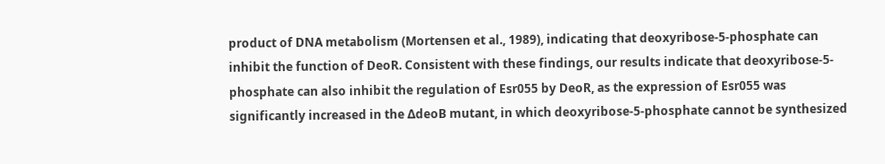product of DNA metabolism (Mortensen et al., 1989), indicating that deoxyribose-5-phosphate can inhibit the function of DeoR. Consistent with these findings, our results indicate that deoxyribose-5-phosphate can also inhibit the regulation of Esr055 by DeoR, as the expression of Esr055 was significantly increased in the ΔdeoB mutant, in which deoxyribose-5-phosphate cannot be synthesized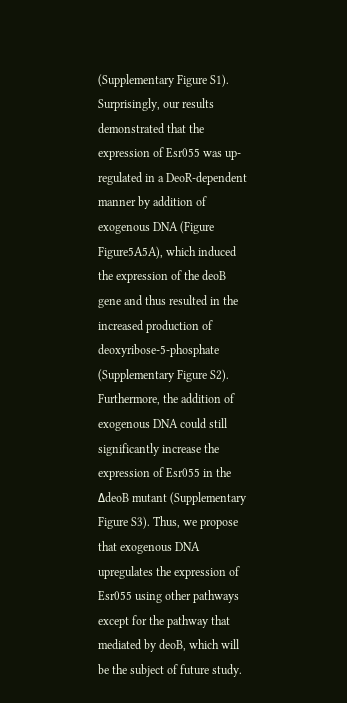(Supplementary Figure S1). Surprisingly, our results demonstrated that the expression of Esr055 was up-regulated in a DeoR-dependent manner by addition of exogenous DNA (Figure Figure5A5A), which induced the expression of the deoB gene and thus resulted in the increased production of deoxyribose-5-phosphate (Supplementary Figure S2). Furthermore, the addition of exogenous DNA could still significantly increase the expression of Esr055 in the ΔdeoB mutant (Supplementary Figure S3). Thus, we propose that exogenous DNA upregulates the expression of Esr055 using other pathways except for the pathway that mediated by deoB, which will be the subject of future study.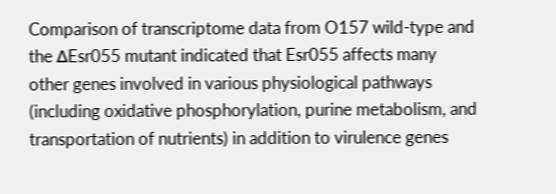Comparison of transcriptome data from O157 wild-type and the ΔEsr055 mutant indicated that Esr055 affects many other genes involved in various physiological pathways (including oxidative phosphorylation, purine metabolism, and transportation of nutrients) in addition to virulence genes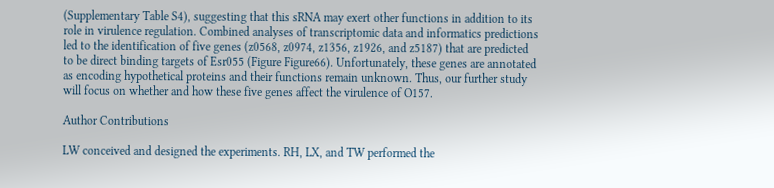(Supplementary Table S4), suggesting that this sRNA may exert other functions in addition to its role in virulence regulation. Combined analyses of transcriptomic data and informatics predictions led to the identification of five genes (z0568, z0974, z1356, z1926, and z5187) that are predicted to be direct binding targets of Esr055 (Figure Figure66). Unfortunately, these genes are annotated as encoding hypothetical proteins and their functions remain unknown. Thus, our further study will focus on whether and how these five genes affect the virulence of O157.

Author Contributions

LW conceived and designed the experiments. RH, LX, and TW performed the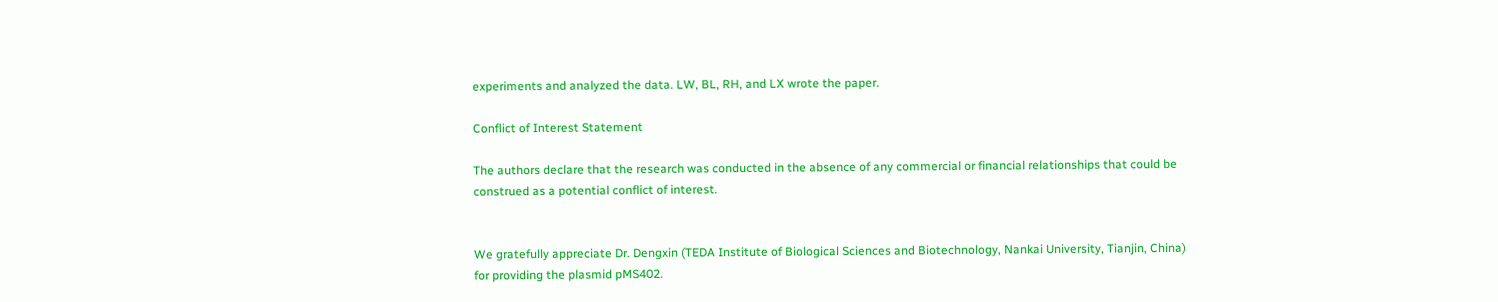experiments and analyzed the data. LW, BL, RH, and LX wrote the paper.

Conflict of Interest Statement

The authors declare that the research was conducted in the absence of any commercial or financial relationships that could be construed as a potential conflict of interest.


We gratefully appreciate Dr. Dengxin (TEDA Institute of Biological Sciences and Biotechnology, Nankai University, Tianjin, China) for providing the plasmid pMS402.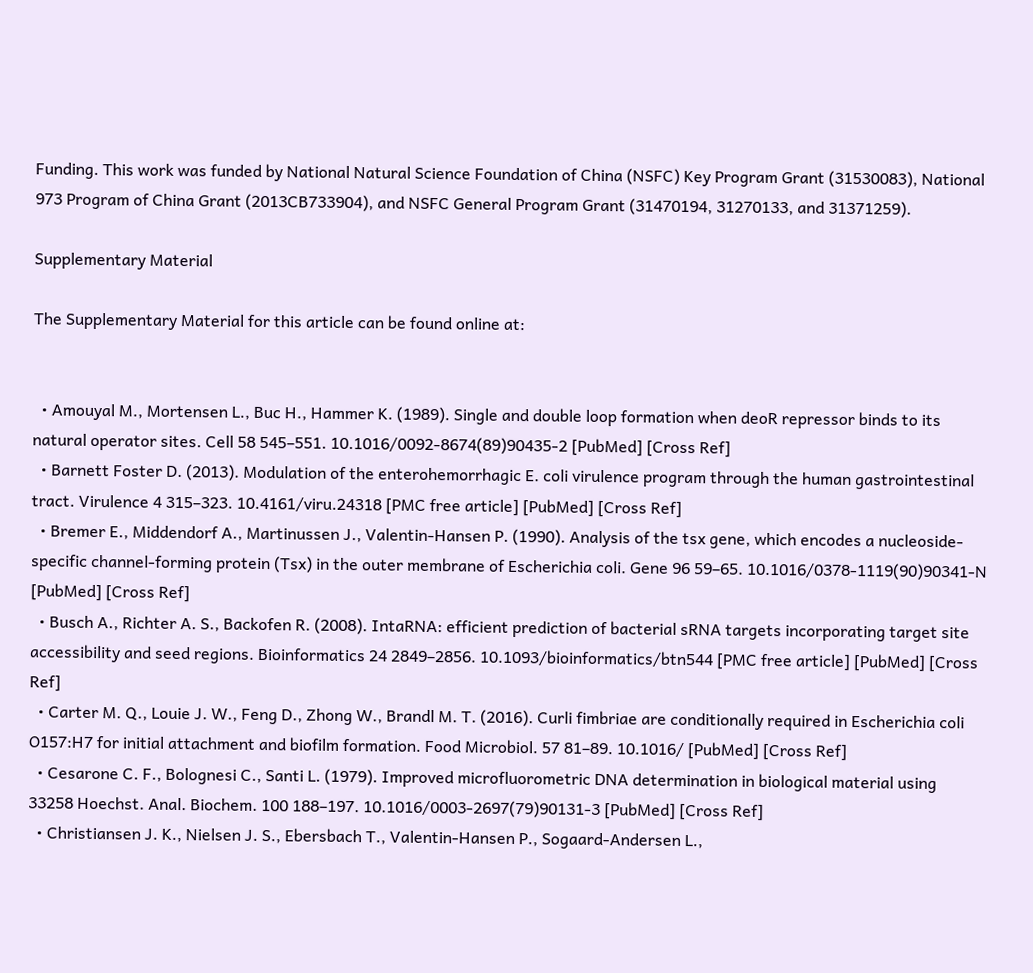Funding. This work was funded by National Natural Science Foundation of China (NSFC) Key Program Grant (31530083), National 973 Program of China Grant (2013CB733904), and NSFC General Program Grant (31470194, 31270133, and 31371259).

Supplementary Material

The Supplementary Material for this article can be found online at:


  • Amouyal M., Mortensen L., Buc H., Hammer K. (1989). Single and double loop formation when deoR repressor binds to its natural operator sites. Cell 58 545–551. 10.1016/0092-8674(89)90435-2 [PubMed] [Cross Ref]
  • Barnett Foster D. (2013). Modulation of the enterohemorrhagic E. coli virulence program through the human gastrointestinal tract. Virulence 4 315–323. 10.4161/viru.24318 [PMC free article] [PubMed] [Cross Ref]
  • Bremer E., Middendorf A., Martinussen J., Valentin-Hansen P. (1990). Analysis of the tsx gene, which encodes a nucleoside-specific channel-forming protein (Tsx) in the outer membrane of Escherichia coli. Gene 96 59–65. 10.1016/0378-1119(90)90341-N [PubMed] [Cross Ref]
  • Busch A., Richter A. S., Backofen R. (2008). IntaRNA: efficient prediction of bacterial sRNA targets incorporating target site accessibility and seed regions. Bioinformatics 24 2849–2856. 10.1093/bioinformatics/btn544 [PMC free article] [PubMed] [Cross Ref]
  • Carter M. Q., Louie J. W., Feng D., Zhong W., Brandl M. T. (2016). Curli fimbriae are conditionally required in Escherichia coli O157:H7 for initial attachment and biofilm formation. Food Microbiol. 57 81–89. 10.1016/ [PubMed] [Cross Ref]
  • Cesarone C. F., Bolognesi C., Santi L. (1979). Improved microfluorometric DNA determination in biological material using 33258 Hoechst. Anal. Biochem. 100 188–197. 10.1016/0003-2697(79)90131-3 [PubMed] [Cross Ref]
  • Christiansen J. K., Nielsen J. S., Ebersbach T., Valentin-Hansen P., Sogaard-Andersen L.,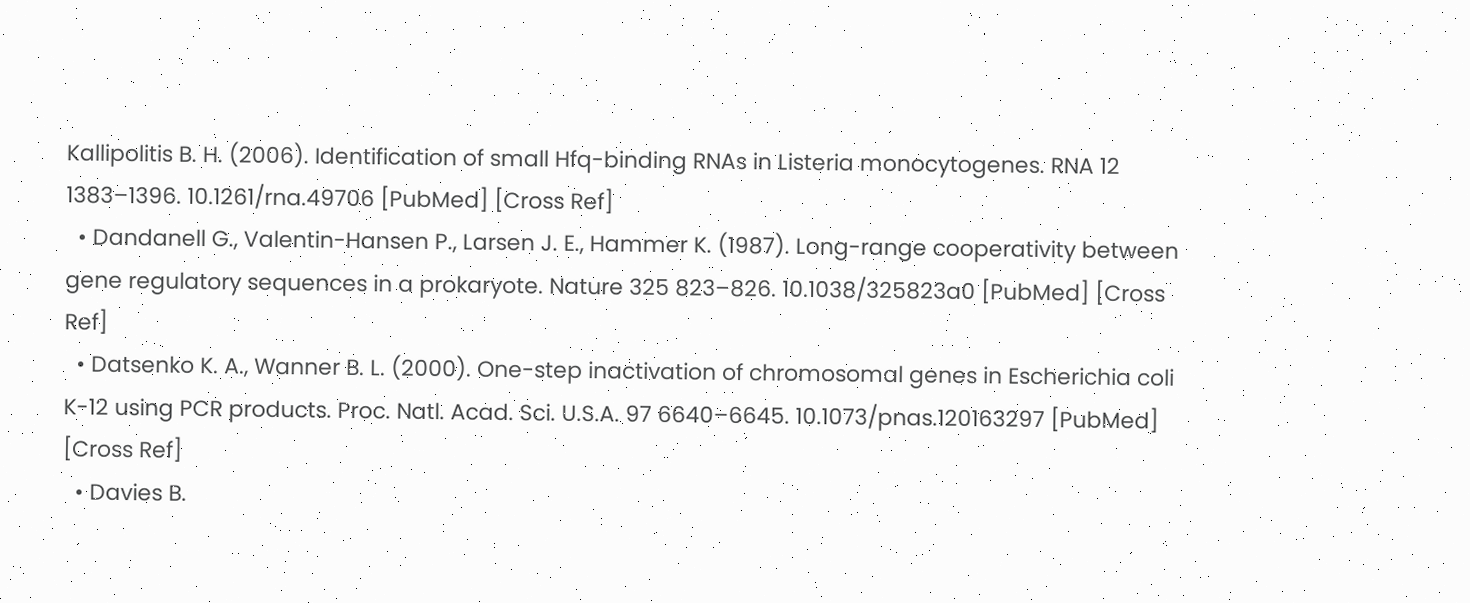Kallipolitis B. H. (2006). Identification of small Hfq-binding RNAs in Listeria monocytogenes. RNA 12 1383–1396. 10.1261/rna.49706 [PubMed] [Cross Ref]
  • Dandanell G., Valentin-Hansen P., Larsen J. E., Hammer K. (1987). Long-range cooperativity between gene regulatory sequences in a prokaryote. Nature 325 823–826. 10.1038/325823a0 [PubMed] [Cross Ref]
  • Datsenko K. A., Wanner B. L. (2000). One-step inactivation of chromosomal genes in Escherichia coli K-12 using PCR products. Proc. Natl. Acad. Sci. U.S.A. 97 6640–6645. 10.1073/pnas.120163297 [PubMed] [Cross Ref]
  • Davies B.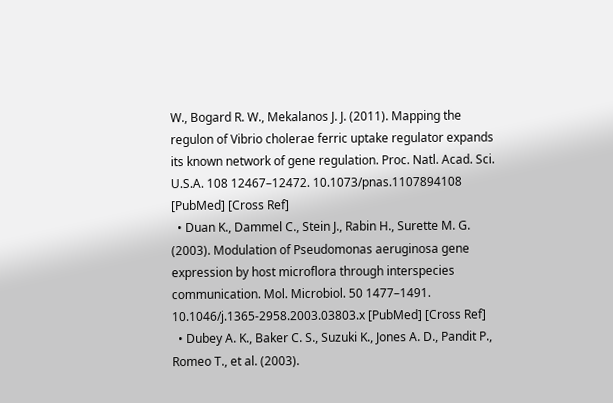W., Bogard R. W., Mekalanos J. J. (2011). Mapping the regulon of Vibrio cholerae ferric uptake regulator expands its known network of gene regulation. Proc. Natl. Acad. Sci. U.S.A. 108 12467–12472. 10.1073/pnas.1107894108 [PubMed] [Cross Ref]
  • Duan K., Dammel C., Stein J., Rabin H., Surette M. G. (2003). Modulation of Pseudomonas aeruginosa gene expression by host microflora through interspecies communication. Mol. Microbiol. 50 1477–1491. 10.1046/j.1365-2958.2003.03803.x [PubMed] [Cross Ref]
  • Dubey A. K., Baker C. S., Suzuki K., Jones A. D., Pandit P., Romeo T., et al. (2003).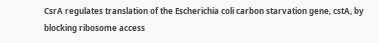CsrA regulates translation of the Escherichia coli carbon starvation gene, cstA, by blocking ribosome access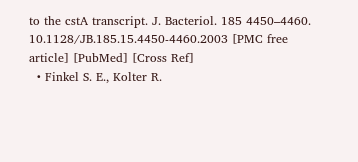to the cstA transcript. J. Bacteriol. 185 4450–4460. 10.1128/JB.185.15.4450-4460.2003 [PMC free article] [PubMed] [Cross Ref]
  • Finkel S. E., Kolter R.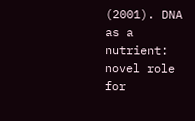(2001). DNA as a nutrient: novel role for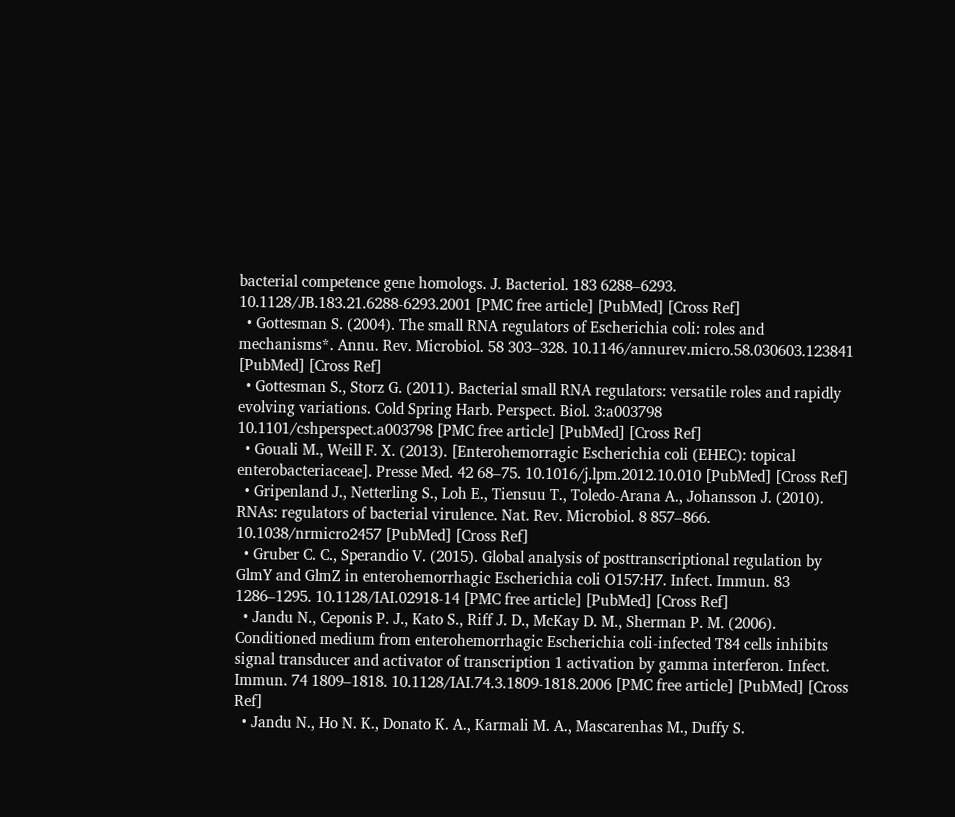bacterial competence gene homologs. J. Bacteriol. 183 6288–6293. 10.1128/JB.183.21.6288-6293.2001 [PMC free article] [PubMed] [Cross Ref]
  • Gottesman S. (2004). The small RNA regulators of Escherichia coli: roles and mechanisms*. Annu. Rev. Microbiol. 58 303–328. 10.1146/annurev.micro.58.030603.123841 [PubMed] [Cross Ref]
  • Gottesman S., Storz G. (2011). Bacterial small RNA regulators: versatile roles and rapidly evolving variations. Cold Spring Harb. Perspect. Biol. 3:a003798 10.1101/cshperspect.a003798 [PMC free article] [PubMed] [Cross Ref]
  • Gouali M., Weill F. X. (2013). [Enterohemorragic Escherichia coli (EHEC): topical enterobacteriaceae]. Presse Med. 42 68–75. 10.1016/j.lpm.2012.10.010 [PubMed] [Cross Ref]
  • Gripenland J., Netterling S., Loh E., Tiensuu T., Toledo-Arana A., Johansson J. (2010). RNAs: regulators of bacterial virulence. Nat. Rev. Microbiol. 8 857–866. 10.1038/nrmicro2457 [PubMed] [Cross Ref]
  • Gruber C. C., Sperandio V. (2015). Global analysis of posttranscriptional regulation by GlmY and GlmZ in enterohemorrhagic Escherichia coli O157:H7. Infect. Immun. 83 1286–1295. 10.1128/IAI.02918-14 [PMC free article] [PubMed] [Cross Ref]
  • Jandu N., Ceponis P. J., Kato S., Riff J. D., McKay D. M., Sherman P. M. (2006). Conditioned medium from enterohemorrhagic Escherichia coli-infected T84 cells inhibits signal transducer and activator of transcription 1 activation by gamma interferon. Infect. Immun. 74 1809–1818. 10.1128/IAI.74.3.1809-1818.2006 [PMC free article] [PubMed] [Cross Ref]
  • Jandu N., Ho N. K., Donato K. A., Karmali M. A., Mascarenhas M., Duffy S.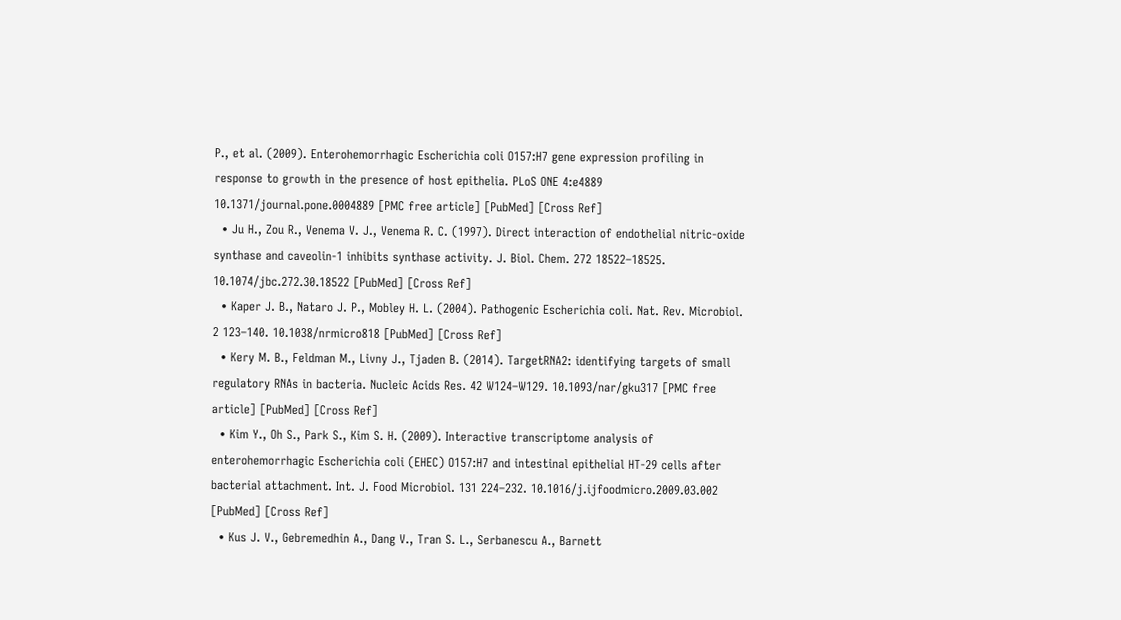P., et al. (2009). Enterohemorrhagic Escherichia coli O157:H7 gene expression profiling in response to growth in the presence of host epithelia. PLoS ONE 4:e4889 10.1371/journal.pone.0004889 [PMC free article] [PubMed] [Cross Ref]
  • Ju H., Zou R., Venema V. J., Venema R. C. (1997). Direct interaction of endothelial nitric-oxide synthase and caveolin-1 inhibits synthase activity. J. Biol. Chem. 272 18522–18525. 10.1074/jbc.272.30.18522 [PubMed] [Cross Ref]
  • Kaper J. B., Nataro J. P., Mobley H. L. (2004). Pathogenic Escherichia coli. Nat. Rev. Microbiol. 2 123–140. 10.1038/nrmicro818 [PubMed] [Cross Ref]
  • Kery M. B., Feldman M., Livny J., Tjaden B. (2014). TargetRNA2: identifying targets of small regulatory RNAs in bacteria. Nucleic Acids Res. 42 W124–W129. 10.1093/nar/gku317 [PMC free article] [PubMed] [Cross Ref]
  • Kim Y., Oh S., Park S., Kim S. H. (2009). Interactive transcriptome analysis of enterohemorrhagic Escherichia coli (EHEC) O157:H7 and intestinal epithelial HT-29 cells after bacterial attachment. Int. J. Food Microbiol. 131 224–232. 10.1016/j.ijfoodmicro.2009.03.002 [PubMed] [Cross Ref]
  • Kus J. V., Gebremedhin A., Dang V., Tran S. L., Serbanescu A., Barnett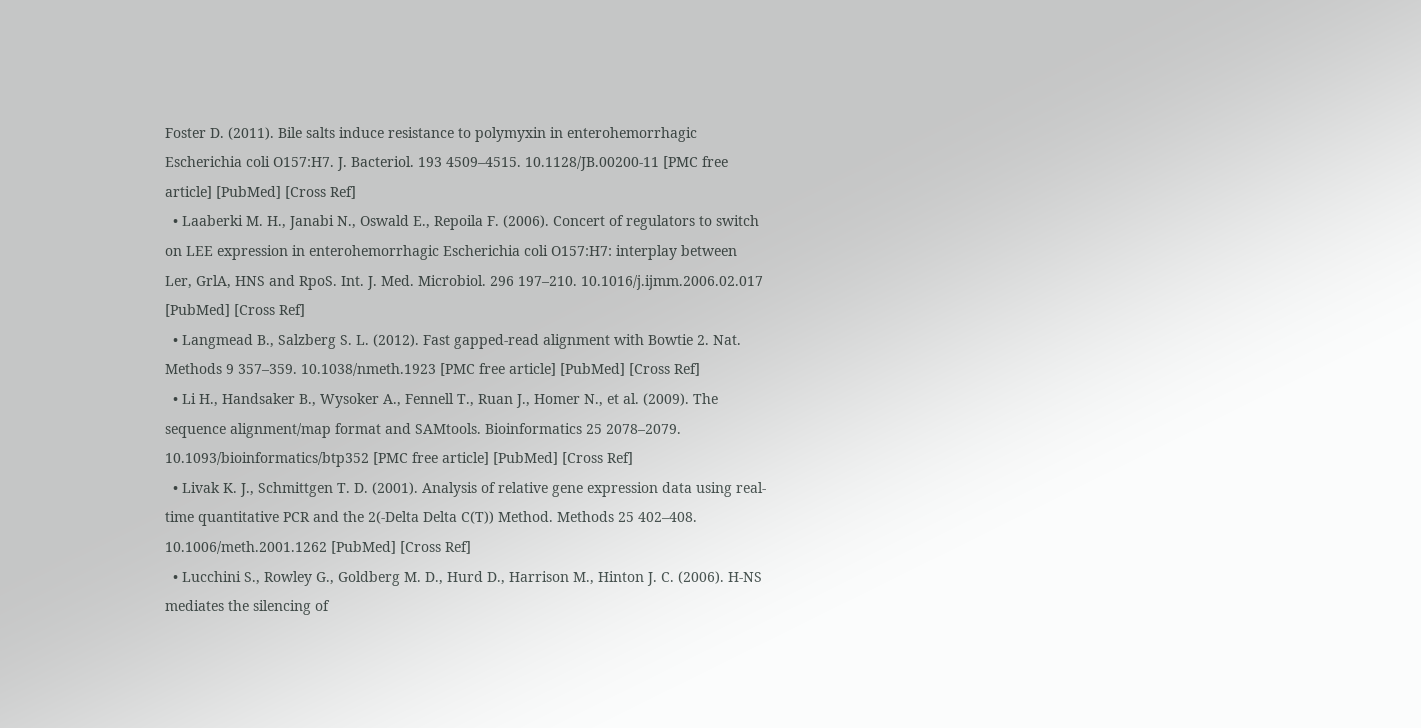Foster D. (2011). Bile salts induce resistance to polymyxin in enterohemorrhagic Escherichia coli O157:H7. J. Bacteriol. 193 4509–4515. 10.1128/JB.00200-11 [PMC free article] [PubMed] [Cross Ref]
  • Laaberki M. H., Janabi N., Oswald E., Repoila F. (2006). Concert of regulators to switch on LEE expression in enterohemorrhagic Escherichia coli O157:H7: interplay between Ler, GrlA, HNS and RpoS. Int. J. Med. Microbiol. 296 197–210. 10.1016/j.ijmm.2006.02.017 [PubMed] [Cross Ref]
  • Langmead B., Salzberg S. L. (2012). Fast gapped-read alignment with Bowtie 2. Nat. Methods 9 357–359. 10.1038/nmeth.1923 [PMC free article] [PubMed] [Cross Ref]
  • Li H., Handsaker B., Wysoker A., Fennell T., Ruan J., Homer N., et al. (2009). The sequence alignment/map format and SAMtools. Bioinformatics 25 2078–2079. 10.1093/bioinformatics/btp352 [PMC free article] [PubMed] [Cross Ref]
  • Livak K. J., Schmittgen T. D. (2001). Analysis of relative gene expression data using real-time quantitative PCR and the 2(-Delta Delta C(T)) Method. Methods 25 402–408. 10.1006/meth.2001.1262 [PubMed] [Cross Ref]
  • Lucchini S., Rowley G., Goldberg M. D., Hurd D., Harrison M., Hinton J. C. (2006). H-NS mediates the silencing of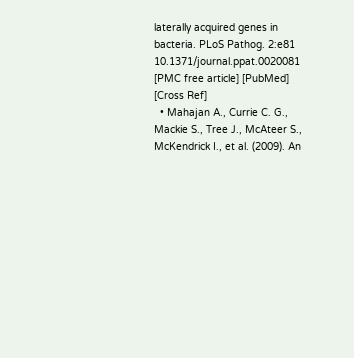laterally acquired genes in bacteria. PLoS Pathog. 2:e81 10.1371/journal.ppat.0020081 [PMC free article] [PubMed] [Cross Ref]
  • Mahajan A., Currie C. G., Mackie S., Tree J., McAteer S., McKendrick I., et al. (2009). An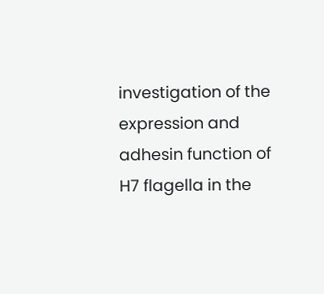investigation of the expression and adhesin function of H7 flagella in the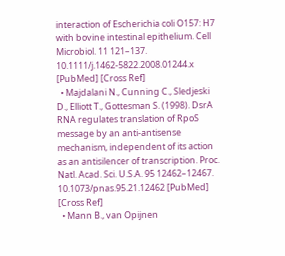interaction of Escherichia coli O157: H7 with bovine intestinal epithelium. Cell Microbiol. 11 121–137. 10.1111/j.1462-5822.2008.01244.x [PubMed] [Cross Ref]
  • Majdalani N., Cunning C., Sledjeski D., Elliott T., Gottesman S. (1998). DsrA RNA regulates translation of RpoS message by an anti-antisense mechanism, independent of its action as an antisilencer of transcription. Proc. Natl. Acad. Sci. U.S.A. 95 12462–12467. 10.1073/pnas.95.21.12462 [PubMed] [Cross Ref]
  • Mann B., van Opijnen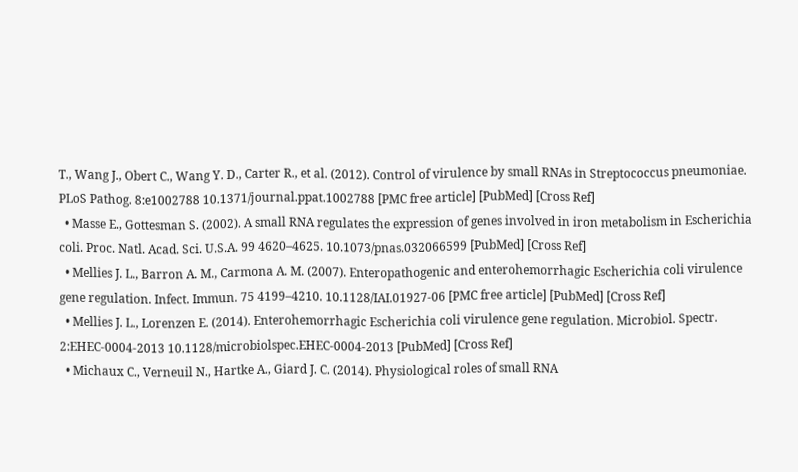T., Wang J., Obert C., Wang Y. D., Carter R., et al. (2012). Control of virulence by small RNAs in Streptococcus pneumoniae. PLoS Pathog. 8:e1002788 10.1371/journal.ppat.1002788 [PMC free article] [PubMed] [Cross Ref]
  • Masse E., Gottesman S. (2002). A small RNA regulates the expression of genes involved in iron metabolism in Escherichia coli. Proc. Natl. Acad. Sci. U.S.A. 99 4620–4625. 10.1073/pnas.032066599 [PubMed] [Cross Ref]
  • Mellies J. L., Barron A. M., Carmona A. M. (2007). Enteropathogenic and enterohemorrhagic Escherichia coli virulence gene regulation. Infect. Immun. 75 4199–4210. 10.1128/IAI.01927-06 [PMC free article] [PubMed] [Cross Ref]
  • Mellies J. L., Lorenzen E. (2014). Enterohemorrhagic Escherichia coli virulence gene regulation. Microbiol. Spectr. 2:EHEC-0004-2013 10.1128/microbiolspec.EHEC-0004-2013 [PubMed] [Cross Ref]
  • Michaux C., Verneuil N., Hartke A., Giard J. C. (2014). Physiological roles of small RNA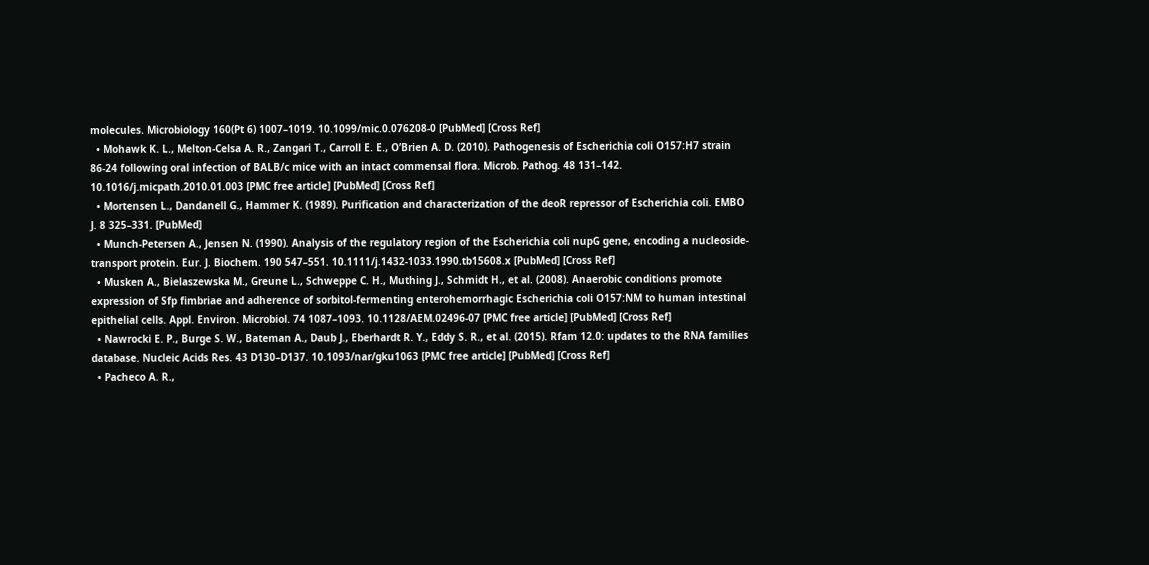molecules. Microbiology 160(Pt 6) 1007–1019. 10.1099/mic.0.076208-0 [PubMed] [Cross Ref]
  • Mohawk K. L., Melton-Celsa A. R., Zangari T., Carroll E. E., O’Brien A. D. (2010). Pathogenesis of Escherichia coli O157:H7 strain 86-24 following oral infection of BALB/c mice with an intact commensal flora. Microb. Pathog. 48 131–142. 10.1016/j.micpath.2010.01.003 [PMC free article] [PubMed] [Cross Ref]
  • Mortensen L., Dandanell G., Hammer K. (1989). Purification and characterization of the deoR repressor of Escherichia coli. EMBO J. 8 325–331. [PubMed]
  • Munch-Petersen A., Jensen N. (1990). Analysis of the regulatory region of the Escherichia coli nupG gene, encoding a nucleoside-transport protein. Eur. J. Biochem. 190 547–551. 10.1111/j.1432-1033.1990.tb15608.x [PubMed] [Cross Ref]
  • Musken A., Bielaszewska M., Greune L., Schweppe C. H., Muthing J., Schmidt H., et al. (2008). Anaerobic conditions promote expression of Sfp fimbriae and adherence of sorbitol-fermenting enterohemorrhagic Escherichia coli O157:NM to human intestinal epithelial cells. Appl. Environ. Microbiol. 74 1087–1093. 10.1128/AEM.02496-07 [PMC free article] [PubMed] [Cross Ref]
  • Nawrocki E. P., Burge S. W., Bateman A., Daub J., Eberhardt R. Y., Eddy S. R., et al. (2015). Rfam 12.0: updates to the RNA families database. Nucleic Acids Res. 43 D130–D137. 10.1093/nar/gku1063 [PMC free article] [PubMed] [Cross Ref]
  • Pacheco A. R.,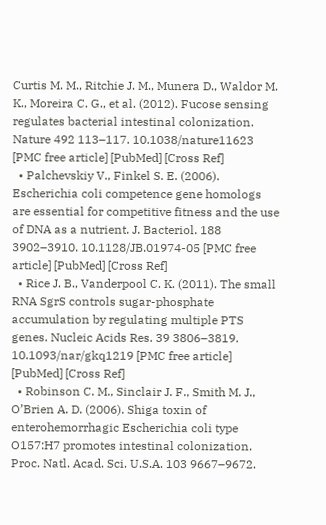Curtis M. M., Ritchie J. M., Munera D., Waldor M. K., Moreira C. G., et al. (2012). Fucose sensing regulates bacterial intestinal colonization. Nature 492 113–117. 10.1038/nature11623 [PMC free article] [PubMed] [Cross Ref]
  • Palchevskiy V., Finkel S. E. (2006). Escherichia coli competence gene homologs are essential for competitive fitness and the use of DNA as a nutrient. J. Bacteriol. 188 3902–3910. 10.1128/JB.01974-05 [PMC free article] [PubMed] [Cross Ref]
  • Rice J. B., Vanderpool C. K. (2011). The small RNA SgrS controls sugar-phosphate accumulation by regulating multiple PTS genes. Nucleic Acids Res. 39 3806–3819. 10.1093/nar/gkq1219 [PMC free article] [PubMed] [Cross Ref]
  • Robinson C. M., Sinclair J. F., Smith M. J., O’Brien A. D. (2006). Shiga toxin of enterohemorrhagic Escherichia coli type O157:H7 promotes intestinal colonization. Proc. Natl. Acad. Sci. U.S.A. 103 9667–9672.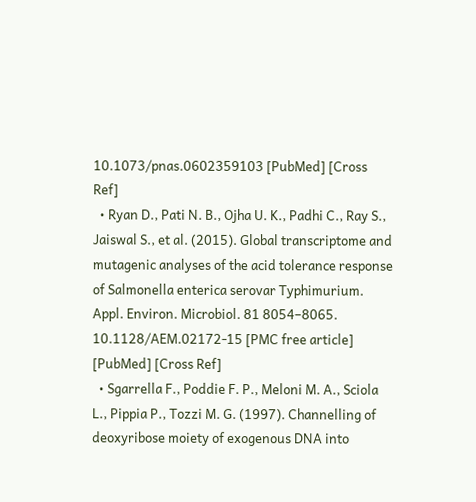10.1073/pnas.0602359103 [PubMed] [Cross Ref]
  • Ryan D., Pati N. B., Ojha U. K., Padhi C., Ray S., Jaiswal S., et al. (2015). Global transcriptome and mutagenic analyses of the acid tolerance response of Salmonella enterica serovar Typhimurium. Appl. Environ. Microbiol. 81 8054–8065. 10.1128/AEM.02172-15 [PMC free article] [PubMed] [Cross Ref]
  • Sgarrella F., Poddie F. P., Meloni M. A., Sciola L., Pippia P., Tozzi M. G. (1997). Channelling of deoxyribose moiety of exogenous DNA into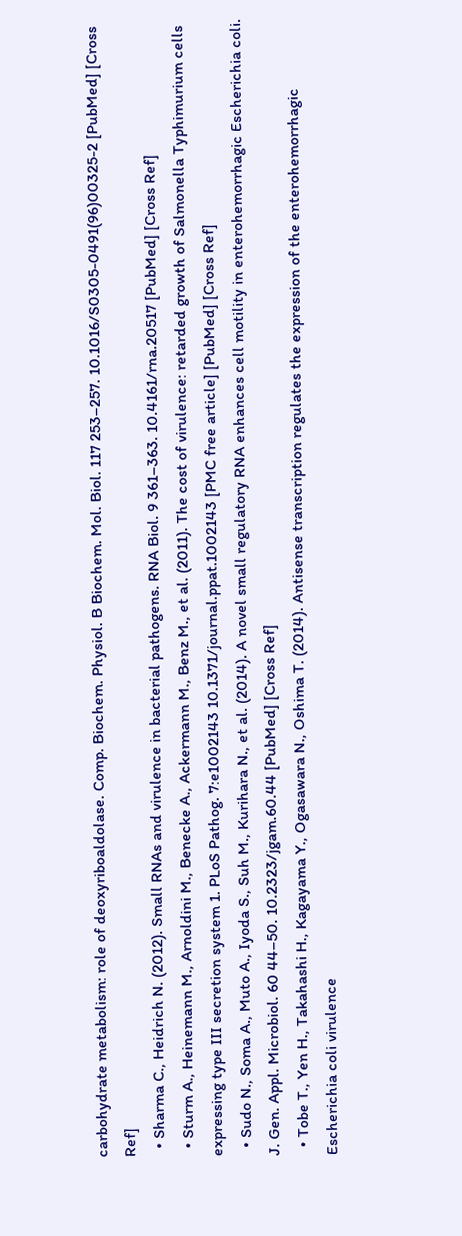carbohydrate metabolism: role of deoxyriboaldolase. Comp. Biochem. Physiol. B Biochem. Mol. Biol. 117 253–257. 10.1016/S0305-0491(96)00325-2 [PubMed] [Cross Ref]
  • Sharma C., Heidrich N. (2012). Small RNAs and virulence in bacterial pathogens. RNA Biol. 9 361–363. 10.4161/rna.20517 [PubMed] [Cross Ref]
  • Sturm A., Heinemann M., Arnoldini M., Benecke A., Ackermann M., Benz M., et al. (2011). The cost of virulence: retarded growth of Salmonella Typhimurium cells expressing type III secretion system 1. PLoS Pathog. 7:e1002143 10.1371/journal.ppat.1002143 [PMC free article] [PubMed] [Cross Ref]
  • Sudo N., Soma A., Muto A., Iyoda S., Suh M., Kurihara N., et al. (2014). A novel small regulatory RNA enhances cell motility in enterohemorrhagic Escherichia coli. J. Gen. Appl. Microbiol. 60 44–50. 10.2323/jgam.60.44 [PubMed] [Cross Ref]
  • Tobe T., Yen H., Takahashi H., Kagayama Y., Ogasawara N., Oshima T. (2014). Antisense transcription regulates the expression of the enterohemorrhagic Escherichia coli virulence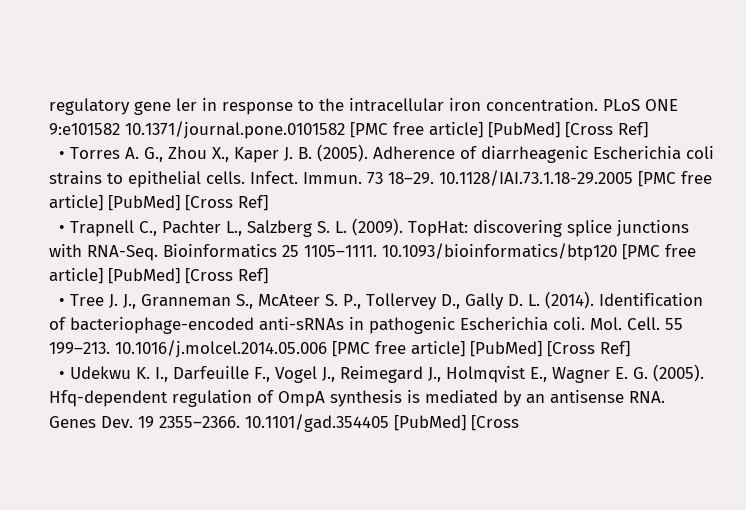regulatory gene ler in response to the intracellular iron concentration. PLoS ONE 9:e101582 10.1371/journal.pone.0101582 [PMC free article] [PubMed] [Cross Ref]
  • Torres A. G., Zhou X., Kaper J. B. (2005). Adherence of diarrheagenic Escherichia coli strains to epithelial cells. Infect. Immun. 73 18–29. 10.1128/IAI.73.1.18-29.2005 [PMC free article] [PubMed] [Cross Ref]
  • Trapnell C., Pachter L., Salzberg S. L. (2009). TopHat: discovering splice junctions with RNA-Seq. Bioinformatics 25 1105–1111. 10.1093/bioinformatics/btp120 [PMC free article] [PubMed] [Cross Ref]
  • Tree J. J., Granneman S., McAteer S. P., Tollervey D., Gally D. L. (2014). Identification of bacteriophage-encoded anti-sRNAs in pathogenic Escherichia coli. Mol. Cell. 55 199–213. 10.1016/j.molcel.2014.05.006 [PMC free article] [PubMed] [Cross Ref]
  • Udekwu K. I., Darfeuille F., Vogel J., Reimegard J., Holmqvist E., Wagner E. G. (2005). Hfq-dependent regulation of OmpA synthesis is mediated by an antisense RNA. Genes Dev. 19 2355–2366. 10.1101/gad.354405 [PubMed] [Cross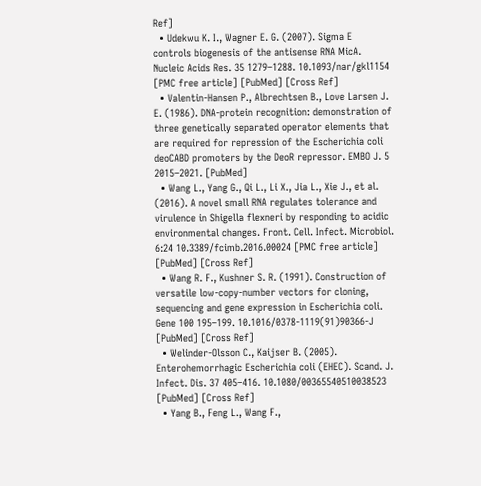Ref]
  • Udekwu K. I., Wagner E. G. (2007). Sigma E controls biogenesis of the antisense RNA MicA. Nucleic Acids Res. 35 1279–1288. 10.1093/nar/gkl1154 [PMC free article] [PubMed] [Cross Ref]
  • Valentin-Hansen P., Albrechtsen B., Love Larsen J. E. (1986). DNA-protein recognition: demonstration of three genetically separated operator elements that are required for repression of the Escherichia coli deoCABD promoters by the DeoR repressor. EMBO J. 5 2015–2021. [PubMed]
  • Wang L., Yang G., Qi L., Li X., Jia L., Xie J., et al. (2016). A novel small RNA regulates tolerance and virulence in Shigella flexneri by responding to acidic environmental changes. Front. Cell. Infect. Microbiol. 6:24 10.3389/fcimb.2016.00024 [PMC free article] [PubMed] [Cross Ref]
  • Wang R. F., Kushner S. R. (1991). Construction of versatile low-copy-number vectors for cloning, sequencing and gene expression in Escherichia coli. Gene 100 195–199. 10.1016/0378-1119(91)90366-J [PubMed] [Cross Ref]
  • Welinder-Olsson C., Kaijser B. (2005). Enterohemorrhagic Escherichia coli (EHEC). Scand. J. Infect. Dis. 37 405–416. 10.1080/00365540510038523 [PubMed] [Cross Ref]
  • Yang B., Feng L., Wang F.,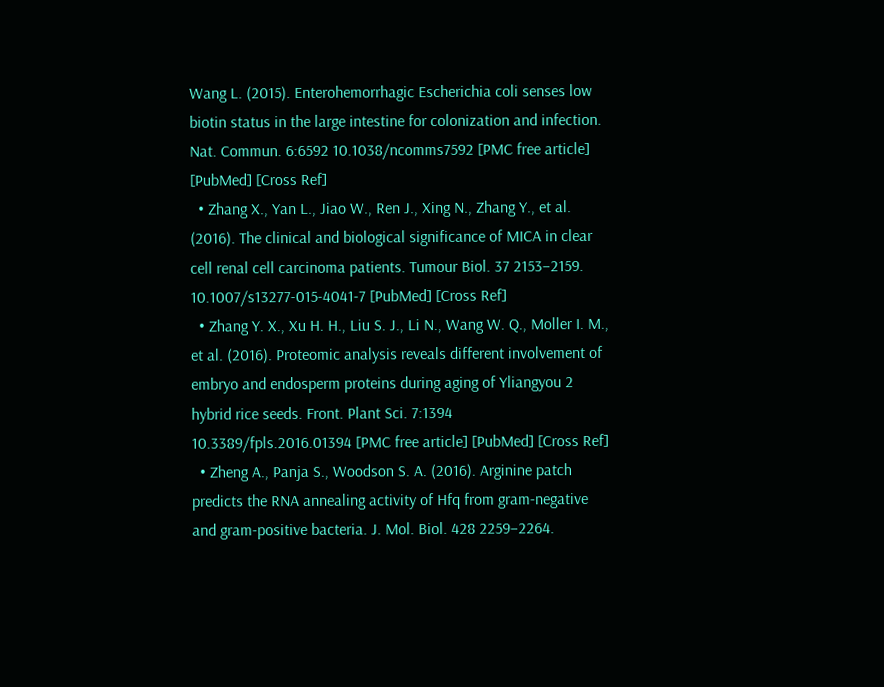Wang L. (2015). Enterohemorrhagic Escherichia coli senses low biotin status in the large intestine for colonization and infection. Nat. Commun. 6:6592 10.1038/ncomms7592 [PMC free article] [PubMed] [Cross Ref]
  • Zhang X., Yan L., Jiao W., Ren J., Xing N., Zhang Y., et al. (2016). The clinical and biological significance of MICA in clear cell renal cell carcinoma patients. Tumour Biol. 37 2153–2159. 10.1007/s13277-015-4041-7 [PubMed] [Cross Ref]
  • Zhang Y. X., Xu H. H., Liu S. J., Li N., Wang W. Q., Moller I. M., et al. (2016). Proteomic analysis reveals different involvement of embryo and endosperm proteins during aging of Yliangyou 2 hybrid rice seeds. Front. Plant Sci. 7:1394 10.3389/fpls.2016.01394 [PMC free article] [PubMed] [Cross Ref]
  • Zheng A., Panja S., Woodson S. A. (2016). Arginine patch predicts the RNA annealing activity of Hfq from gram-negative and gram-positive bacteria. J. Mol. Biol. 428 2259–2264.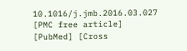10.1016/j.jmb.2016.03.027 [PMC free article] [PubMed] [Cross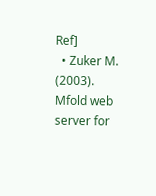Ref]
  • Zuker M. (2003). Mfold web server for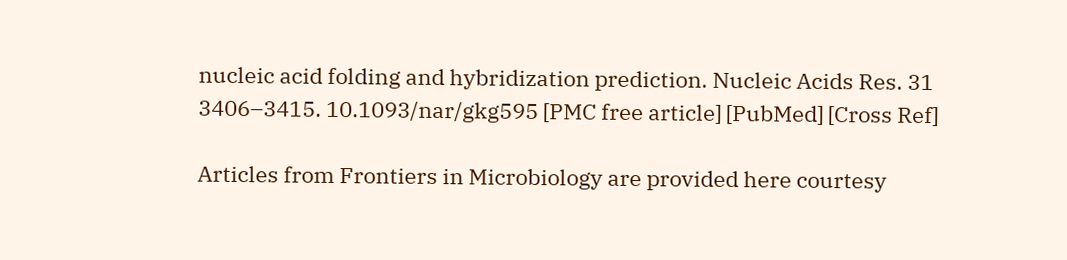nucleic acid folding and hybridization prediction. Nucleic Acids Res. 31 3406–3415. 10.1093/nar/gkg595 [PMC free article] [PubMed] [Cross Ref]

Articles from Frontiers in Microbiology are provided here courtesy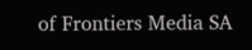of Frontiers Media SA